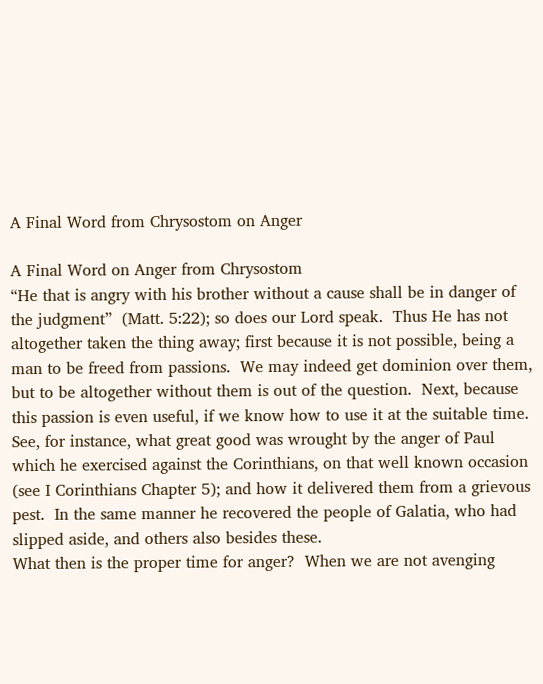A Final Word from Chrysostom on Anger

A Final Word on Anger from Chrysostom
“He that is angry with his brother without a cause shall be in danger of the judgment”  (Matt. 5:22); so does our Lord speak.  Thus He has not altogether taken the thing away; first because it is not possible, being a man to be freed from passions.  We may indeed get dominion over them, but to be altogether without them is out of the question.  Next, because this passion is even useful, if we know how to use it at the suitable time.  See, for instance, what great good was wrought by the anger of Paul which he exercised against the Corinthians, on that well known occasion (see I Corinthians Chapter 5); and how it delivered them from a grievous pest.  In the same manner he recovered the people of Galatia, who had slipped aside, and others also besides these.
What then is the proper time for anger?  When we are not avenging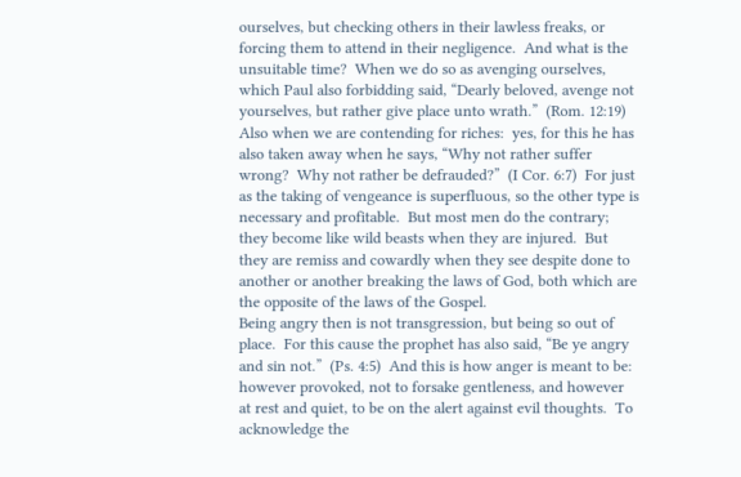ourselves, but checking others in their lawless freaks, or forcing them to attend in their negligence.  And what is the unsuitable time?  When we do so as avenging ourselves, which Paul also forbidding said, “Dearly beloved, avenge not yourselves, but rather give place unto wrath.”  (Rom. 12:19)  Also when we are contending for riches:  yes, for this he has also taken away when he says, “Why not rather suffer wrong?  Why not rather be defrauded?”  (I Cor. 6:7)  For just as the taking of vengeance is superfluous, so the other type is necessary and profitable.  But most men do the contrary; they become like wild beasts when they are injured.  But they are remiss and cowardly when they see despite done to another or another breaking the laws of God, both which are the opposite of the laws of the Gospel.
Being angry then is not transgression, but being so out of place.  For this cause the prophet has also said, “Be ye angry and sin not.”  (Ps. 4:5)  And this is how anger is meant to be:  however provoked, not to forsake gentleness, and however at rest and quiet, to be on the alert against evil thoughts.  To acknowledge the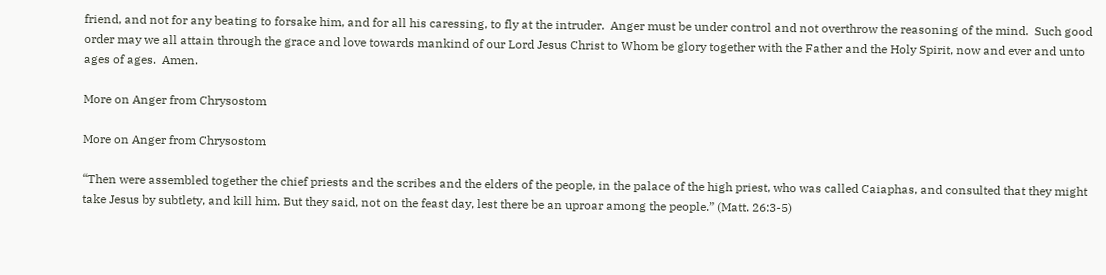friend, and not for any beating to forsake him, and for all his caressing, to fly at the intruder.  Anger must be under control and not overthrow the reasoning of the mind.  Such good order may we all attain through the grace and love towards mankind of our Lord Jesus Christ to Whom be glory together with the Father and the Holy Spirit, now and ever and unto ages of ages.  Amen.

More on Anger from Chrysostom

More on Anger from Chrysostom

“Then were assembled together the chief priests and the scribes and the elders of the people, in the palace of the high priest, who was called Caiaphas, and consulted that they might take Jesus by subtlety, and kill him. But they said, not on the feast day, lest there be an uproar among the people.” (Matt. 26:3-5)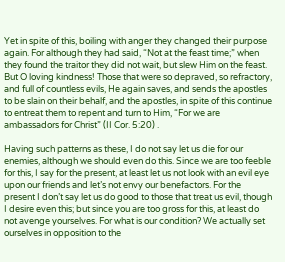Yet in spite of this, boiling with anger they changed their purpose again. For although they had said, “Not at the feast time;” when they found the traitor they did not wait, but slew Him on the feast. But O loving kindness! Those that were so depraved, so refractory, and full of countless evils, He again saves, and sends the apostles to be slain on their behalf, and the apostles, in spite of this continue to entreat them to repent and turn to Him, “For we are ambassadors for Christ” (II Cor. 5:20) .

Having such patterns as these, I do not say let us die for our enemies, although we should even do this. Since we are too feeble for this, I say for the present, at least let us not look with an evil eye upon our friends and let’s not envy our benefactors. For the present I don’t say let us do good to those that treat us evil, though I desire even this; but since you are too gross for this, at least do not avenge yourselves. For what is our condition? We actually set ourselves in opposition to the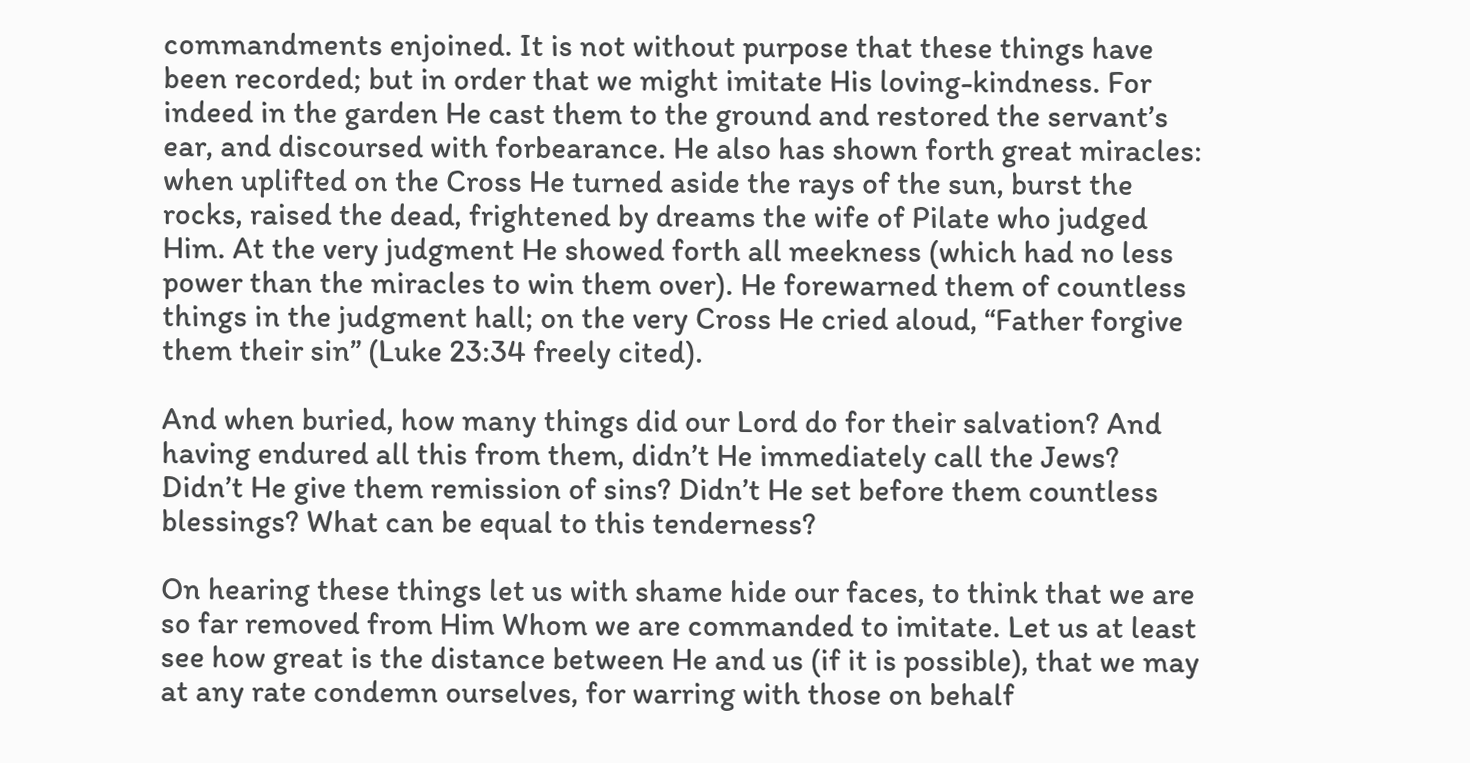commandments enjoined. It is not without purpose that these things have been recorded; but in order that we might imitate His loving-kindness. For indeed in the garden He cast them to the ground and restored the servant’s ear, and discoursed with forbearance. He also has shown forth great miracles: when uplifted on the Cross He turned aside the rays of the sun, burst the rocks, raised the dead, frightened by dreams the wife of Pilate who judged Him. At the very judgment He showed forth all meekness (which had no less power than the miracles to win them over). He forewarned them of countless things in the judgment hall; on the very Cross He cried aloud, “Father forgive them their sin” (Luke 23:34 freely cited).

And when buried, how many things did our Lord do for their salvation? And having endured all this from them, didn’t He immediately call the Jews? Didn’t He give them remission of sins? Didn’t He set before them countless blessings? What can be equal to this tenderness?

On hearing these things let us with shame hide our faces, to think that we are so far removed from Him Whom we are commanded to imitate. Let us at least see how great is the distance between He and us (if it is possible), that we may at any rate condemn ourselves, for warring with those on behalf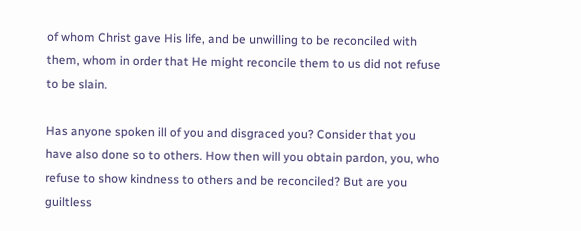of whom Christ gave His life, and be unwilling to be reconciled with them, whom in order that He might reconcile them to us did not refuse to be slain.

Has anyone spoken ill of you and disgraced you? Consider that you have also done so to others. How then will you obtain pardon, you, who refuse to show kindness to others and be reconciled? But are you guiltless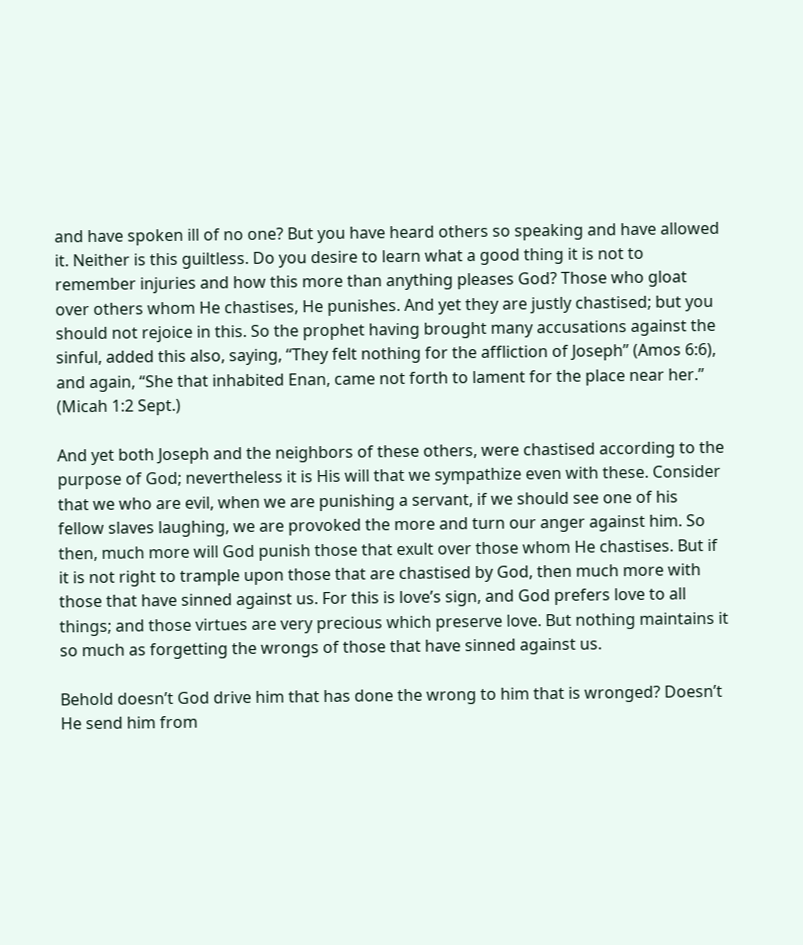and have spoken ill of no one? But you have heard others so speaking and have allowed it. Neither is this guiltless. Do you desire to learn what a good thing it is not to remember injuries and how this more than anything pleases God? Those who gloat over others whom He chastises, He punishes. And yet they are justly chastised; but you should not rejoice in this. So the prophet having brought many accusations against the sinful, added this also, saying, “They felt nothing for the affliction of Joseph” (Amos 6:6), and again, “She that inhabited Enan, came not forth to lament for the place near her.” (Micah 1:2 Sept.)

And yet both Joseph and the neighbors of these others, were chastised according to the purpose of God; nevertheless it is His will that we sympathize even with these. Consider that we who are evil, when we are punishing a servant, if we should see one of his fellow slaves laughing, we are provoked the more and turn our anger against him. So then, much more will God punish those that exult over those whom He chastises. But if it is not right to trample upon those that are chastised by God, then much more with those that have sinned against us. For this is love’s sign, and God prefers love to all things; and those virtues are very precious which preserve love. But nothing maintains it so much as forgetting the wrongs of those that have sinned against us.

Behold doesn’t God drive him that has done the wrong to him that is wronged? Doesn’t He send him from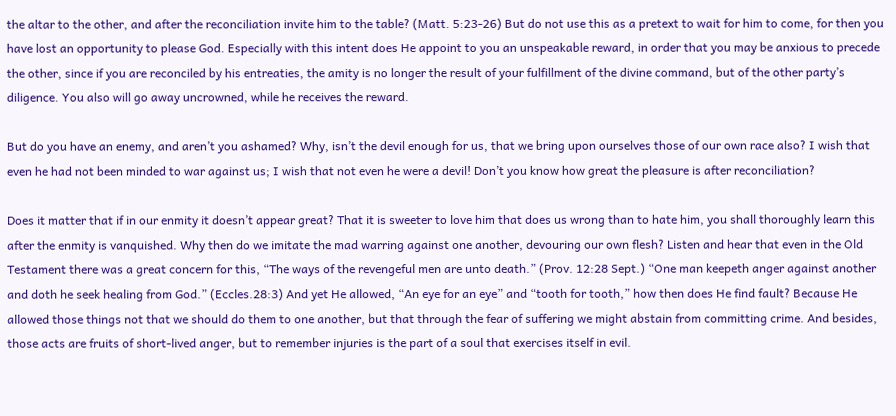the altar to the other, and after the reconciliation invite him to the table? (Matt. 5:23-26) But do not use this as a pretext to wait for him to come, for then you have lost an opportunity to please God. Especially with this intent does He appoint to you an unspeakable reward, in order that you may be anxious to precede the other, since if you are reconciled by his entreaties, the amity is no longer the result of your fulfillment of the divine command, but of the other party’s diligence. You also will go away uncrowned, while he receives the reward.

But do you have an enemy, and aren’t you ashamed? Why, isn’t the devil enough for us, that we bring upon ourselves those of our own race also? I wish that even he had not been minded to war against us; I wish that not even he were a devil! Don’t you know how great the pleasure is after reconciliation?

Does it matter that if in our enmity it doesn’t appear great? That it is sweeter to love him that does us wrong than to hate him, you shall thoroughly learn this after the enmity is vanquished. Why then do we imitate the mad warring against one another, devouring our own flesh? Listen and hear that even in the Old Testament there was a great concern for this, “The ways of the revengeful men are unto death.” (Prov. 12:28 Sept.) “One man keepeth anger against another and doth he seek healing from God.” (Eccles.28:3) And yet He allowed, “An eye for an eye” and “tooth for tooth,” how then does He find fault? Because He allowed those things not that we should do them to one another, but that through the fear of suffering we might abstain from committing crime. And besides, those acts are fruits of short-lived anger, but to remember injuries is the part of a soul that exercises itself in evil.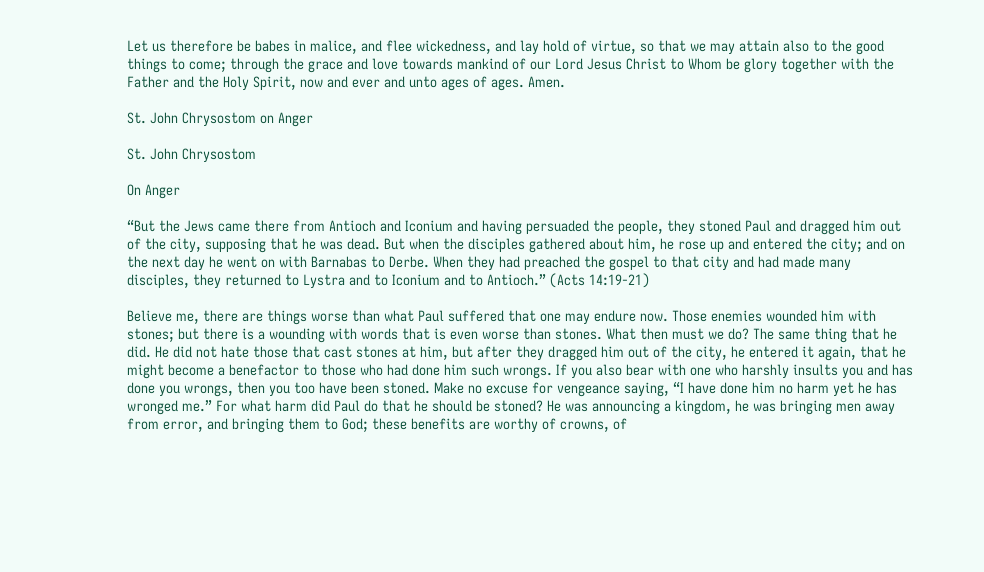Let us therefore be babes in malice, and flee wickedness, and lay hold of virtue, so that we may attain also to the good things to come; through the grace and love towards mankind of our Lord Jesus Christ to Whom be glory together with the Father and the Holy Spirit, now and ever and unto ages of ages. Amen.

St. John Chrysostom on Anger

St. John Chrysostom

On Anger

“But the Jews came there from Antioch and Iconium and having persuaded the people, they stoned Paul and dragged him out of the city, supposing that he was dead. But when the disciples gathered about him, he rose up and entered the city; and on the next day he went on with Barnabas to Derbe. When they had preached the gospel to that city and had made many disciples, they returned to Lystra and to Iconium and to Antioch.” (Acts 14:19-21)

Believe me, there are things worse than what Paul suffered that one may endure now. Those enemies wounded him with stones; but there is a wounding with words that is even worse than stones. What then must we do? The same thing that he did. He did not hate those that cast stones at him, but after they dragged him out of the city, he entered it again, that he might become a benefactor to those who had done him such wrongs. If you also bear with one who harshly insults you and has done you wrongs, then you too have been stoned. Make no excuse for vengeance saying, “I have done him no harm yet he has wronged me.” For what harm did Paul do that he should be stoned? He was announcing a kingdom, he was bringing men away from error, and bringing them to God; these benefits are worthy of crowns, of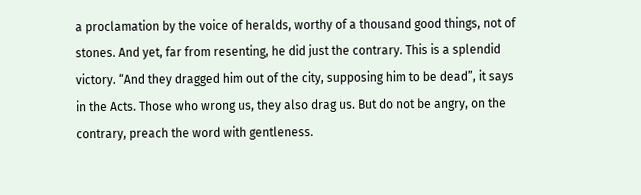a proclamation by the voice of heralds, worthy of a thousand good things, not of stones. And yet, far from resenting, he did just the contrary. This is a splendid victory. “And they dragged him out of the city, supposing him to be dead”, it says in the Acts. Those who wrong us, they also drag us. But do not be angry, on the contrary, preach the word with gentleness.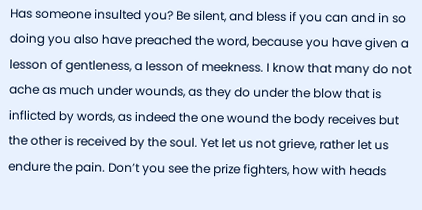Has someone insulted you? Be silent, and bless if you can and in so doing you also have preached the word, because you have given a lesson of gentleness, a lesson of meekness. I know that many do not ache as much under wounds, as they do under the blow that is inflicted by words, as indeed the one wound the body receives but the other is received by the soul. Yet let us not grieve, rather let us endure the pain. Don’t you see the prize fighters, how with heads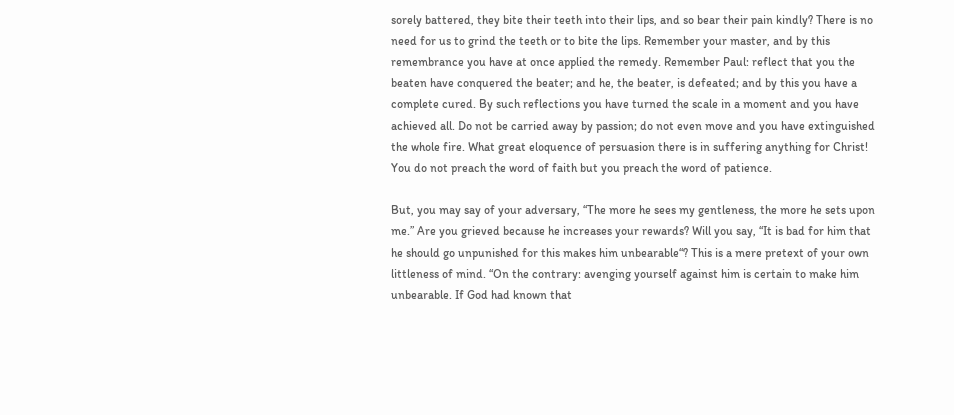sorely battered, they bite their teeth into their lips, and so bear their pain kindly? There is no need for us to grind the teeth or to bite the lips. Remember your master, and by this remembrance you have at once applied the remedy. Remember Paul: reflect that you the beaten have conquered the beater; and he, the beater, is defeated; and by this you have a complete cured. By such reflections you have turned the scale in a moment and you have achieved all. Do not be carried away by passion; do not even move and you have extinguished the whole fire. What great eloquence of persuasion there is in suffering anything for Christ! You do not preach the word of faith but you preach the word of patience.

But, you may say of your adversary, “The more he sees my gentleness, the more he sets upon me.” Are you grieved because he increases your rewards? Will you say, “It is bad for him that he should go unpunished for this makes him unbearable“? This is a mere pretext of your own littleness of mind. “On the contrary: avenging yourself against him is certain to make him unbearable. If God had known that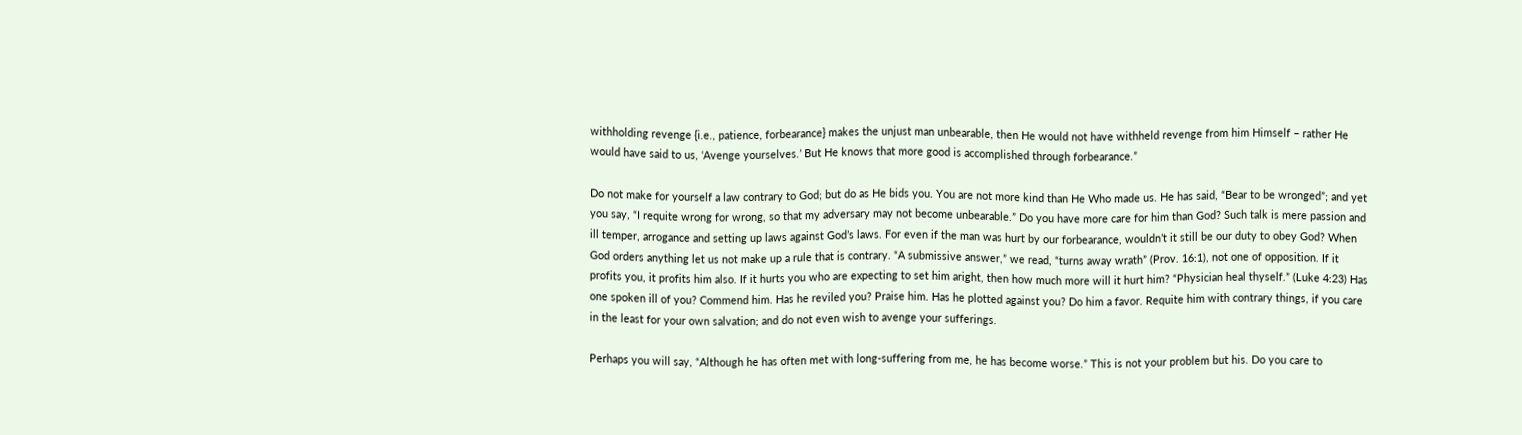withholding revenge {i.e., patience, forbearance} makes the unjust man unbearable, then He would not have withheld revenge from him Himself – rather He would have said to us, ‘Avenge yourselves.’ But He knows that more good is accomplished through forbearance.”

Do not make for yourself a law contrary to God; but do as He bids you. You are not more kind than He Who made us. He has said, “Bear to be wronged”; and yet you say, “I requite wrong for wrong, so that my adversary may not become unbearable.” Do you have more care for him than God? Such talk is mere passion and ill temper, arrogance and setting up laws against God’s laws. For even if the man was hurt by our forbearance, wouldn’t it still be our duty to obey God? When God orders anything let us not make up a rule that is contrary. “A submissive answer,” we read, “turns away wrath” (Prov. 16:1), not one of opposition. If it profits you, it profits him also. If it hurts you who are expecting to set him aright, then how much more will it hurt him? “Physician heal thyself.” (Luke 4:23) Has one spoken ill of you? Commend him. Has he reviled you? Praise him. Has he plotted against you? Do him a favor. Requite him with contrary things, if you care in the least for your own salvation; and do not even wish to avenge your sufferings.

Perhaps you will say, “Although he has often met with long-suffering from me, he has become worse.” This is not your problem but his. Do you care to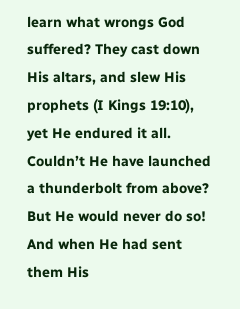learn what wrongs God suffered? They cast down His altars, and slew His prophets (I Kings 19:10), yet He endured it all. Couldn’t He have launched a thunderbolt from above? But He would never do so! And when He had sent them His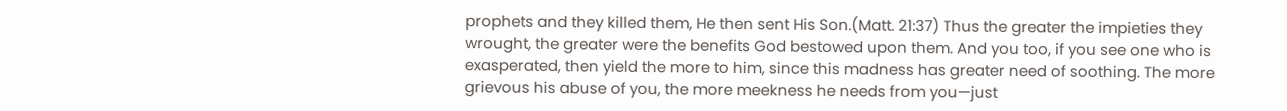prophets and they killed them, He then sent His Son.(Matt. 21:37) Thus the greater the impieties they wrought, the greater were the benefits God bestowed upon them. And you too, if you see one who is exasperated, then yield the more to him, since this madness has greater need of soothing. The more grievous his abuse of you, the more meekness he needs from you—just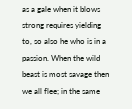as a gale when it blows strong requires yielding to, so also he who is in a passion. When the wild beast is most savage then we all flee; in the same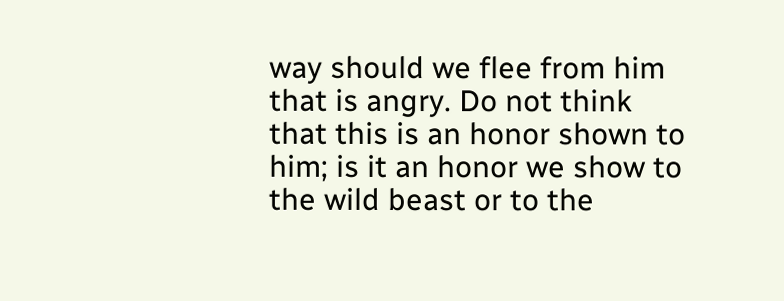way should we flee from him that is angry. Do not think that this is an honor shown to him; is it an honor we show to the wild beast or to the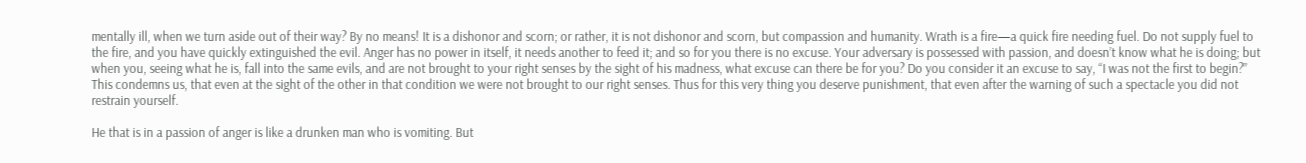mentally ill, when we turn aside out of their way? By no means! It is a dishonor and scorn; or rather, it is not dishonor and scorn, but compassion and humanity. Wrath is a fire—a quick fire needing fuel. Do not supply fuel to the fire, and you have quickly extinguished the evil. Anger has no power in itself, it needs another to feed it; and so for you there is no excuse. Your adversary is possessed with passion, and doesn’t know what he is doing; but when you, seeing what he is, fall into the same evils, and are not brought to your right senses by the sight of his madness, what excuse can there be for you? Do you consider it an excuse to say, “I was not the first to begin?” This condemns us, that even at the sight of the other in that condition we were not brought to our right senses. Thus for this very thing you deserve punishment, that even after the warning of such a spectacle you did not restrain yourself.

He that is in a passion of anger is like a drunken man who is vomiting. But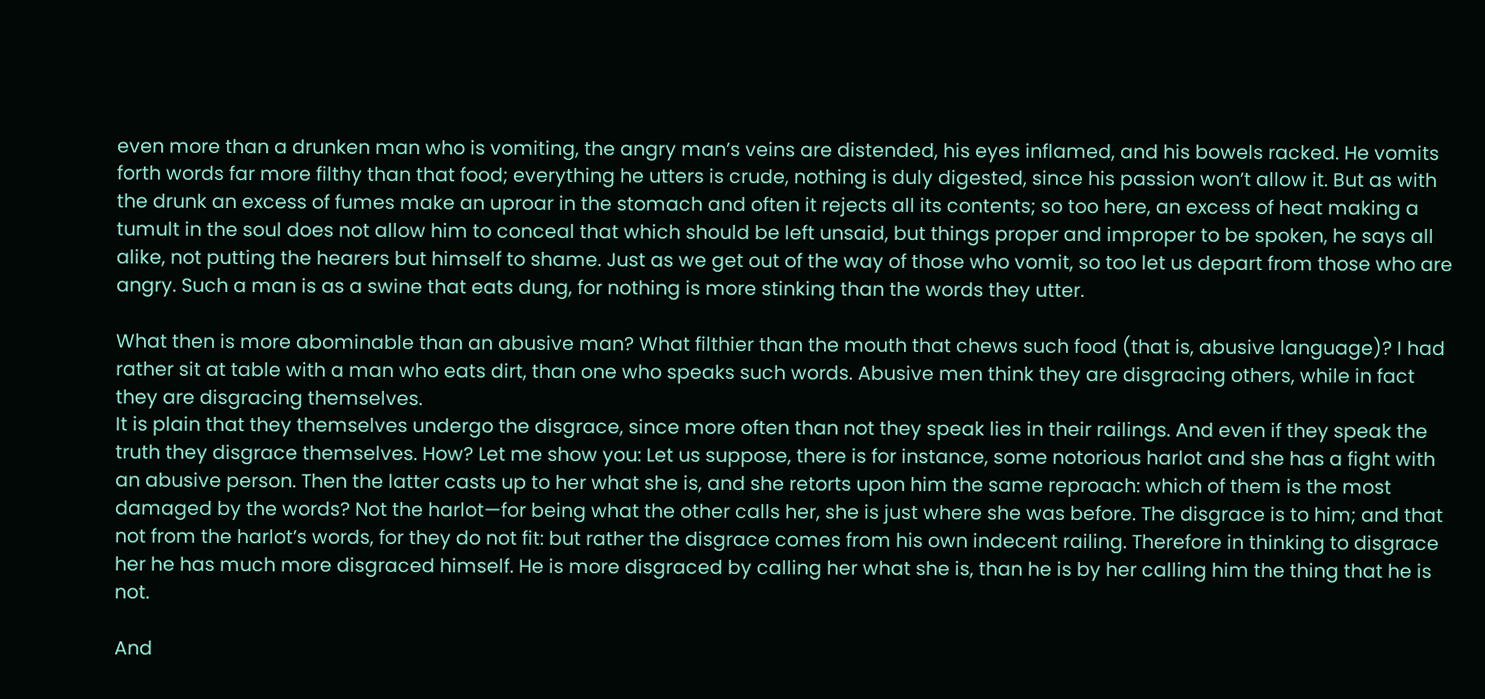even more than a drunken man who is vomiting, the angry man’s veins are distended, his eyes inflamed, and his bowels racked. He vomits forth words far more filthy than that food; everything he utters is crude, nothing is duly digested, since his passion won’t allow it. But as with the drunk an excess of fumes make an uproar in the stomach and often it rejects all its contents; so too here, an excess of heat making a tumult in the soul does not allow him to conceal that which should be left unsaid, but things proper and improper to be spoken, he says all alike, not putting the hearers but himself to shame. Just as we get out of the way of those who vomit, so too let us depart from those who are angry. Such a man is as a swine that eats dung, for nothing is more stinking than the words they utter.

What then is more abominable than an abusive man? What filthier than the mouth that chews such food (that is, abusive language)? I had rather sit at table with a man who eats dirt, than one who speaks such words. Abusive men think they are disgracing others, while in fact they are disgracing themselves.
It is plain that they themselves undergo the disgrace, since more often than not they speak lies in their railings. And even if they speak the truth they disgrace themselves. How? Let me show you: Let us suppose, there is for instance, some notorious harlot and she has a fight with an abusive person. Then the latter casts up to her what she is, and she retorts upon him the same reproach: which of them is the most damaged by the words? Not the harlot—for being what the other calls her, she is just where she was before. The disgrace is to him; and that not from the harlot’s words, for they do not fit: but rather the disgrace comes from his own indecent railing. Therefore in thinking to disgrace her he has much more disgraced himself. He is more disgraced by calling her what she is, than he is by her calling him the thing that he is not.

And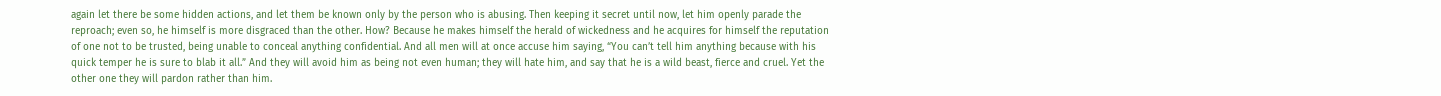again let there be some hidden actions, and let them be known only by the person who is abusing. Then keeping it secret until now, let him openly parade the reproach; even so, he himself is more disgraced than the other. How? Because he makes himself the herald of wickedness and he acquires for himself the reputation of one not to be trusted, being unable to conceal anything confidential. And all men will at once accuse him saying, “You can’t tell him anything because with his quick temper he is sure to blab it all.” And they will avoid him as being not even human; they will hate him, and say that he is a wild beast, fierce and cruel. Yet the other one they will pardon rather than him.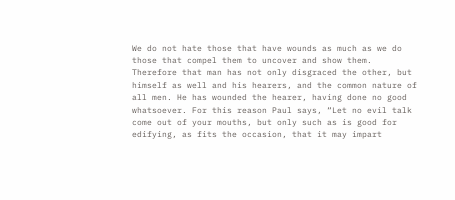We do not hate those that have wounds as much as we do those that compel them to uncover and show them. Therefore that man has not only disgraced the other, but himself as well and his hearers, and the common nature of all men. He has wounded the hearer, having done no good whatsoever. For this reason Paul says, “Let no evil talk come out of your mouths, but only such as is good for edifying, as fits the occasion, that it may impart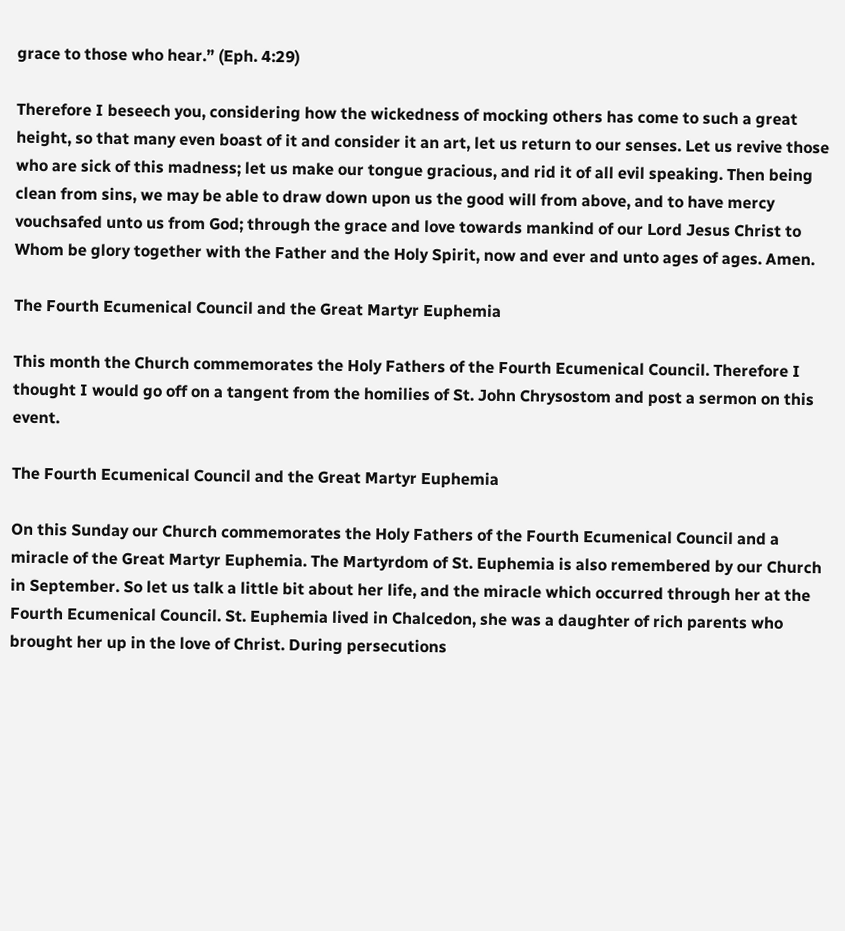grace to those who hear.” (Eph. 4:29)

Therefore I beseech you, considering how the wickedness of mocking others has come to such a great height, so that many even boast of it and consider it an art, let us return to our senses. Let us revive those who are sick of this madness; let us make our tongue gracious, and rid it of all evil speaking. Then being clean from sins, we may be able to draw down upon us the good will from above, and to have mercy vouchsafed unto us from God; through the grace and love towards mankind of our Lord Jesus Christ to Whom be glory together with the Father and the Holy Spirit, now and ever and unto ages of ages. Amen.

The Fourth Ecumenical Council and the Great Martyr Euphemia

This month the Church commemorates the Holy Fathers of the Fourth Ecumenical Council. Therefore I thought I would go off on a tangent from the homilies of St. John Chrysostom and post a sermon on this event.

The Fourth Ecumenical Council and the Great Martyr Euphemia

On this Sunday our Church commemorates the Holy Fathers of the Fourth Ecumenical Council and a miracle of the Great Martyr Euphemia. The Martyrdom of St. Euphemia is also remembered by our Church in September. So let us talk a little bit about her life, and the miracle which occurred through her at the Fourth Ecumenical Council. St. Euphemia lived in Chalcedon, she was a daughter of rich parents who brought her up in the love of Christ. During persecutions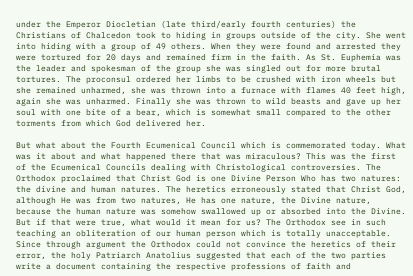under the Emperor Diocletian (late third/early fourth centuries) the Christians of Chalcedon took to hiding in groups outside of the city. She went into hiding with a group of 49 others. When they were found and arrested they were tortured for 20 days and remained firm in the faith. As St. Euphemia was the leader and spokesman of the group she was singled out for more brutal tortures. The proconsul ordered her limbs to be crushed with iron wheels but she remained unharmed, she was thrown into a furnace with flames 40 feet high, again she was unharmed. Finally she was thrown to wild beasts and gave up her soul with one bite of a bear, which is somewhat small compared to the other torments from which God delivered her.

But what about the Fourth Ecumenical Council which is commemorated today. What was it about and what happened there that was miraculous? This was the first of the Ecumenical Councils dealing with Christological controversies. The Orthodox proclaimed that Christ God is one Divine Person Who has two natures: the divine and human natures. The heretics erroneously stated that Christ God, although He was from two natures, He has one nature, the Divine nature, because the human nature was somehow swallowed up or absorbed into the Divine. But if that were true, what would it mean for us? The Orthodox see in such teaching an obliteration of our human person which is totally unacceptable. Since through argument the Orthodox could not convince the heretics of their error, the holy Patriarch Anatolius suggested that each of the two parties write a document containing the respective professions of faith and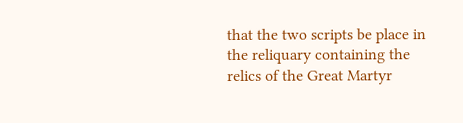that the two scripts be place in the reliquary containing the relics of the Great Martyr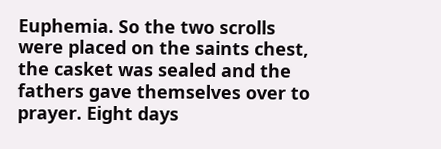Euphemia. So the two scrolls were placed on the saints chest, the casket was sealed and the fathers gave themselves over to prayer. Eight days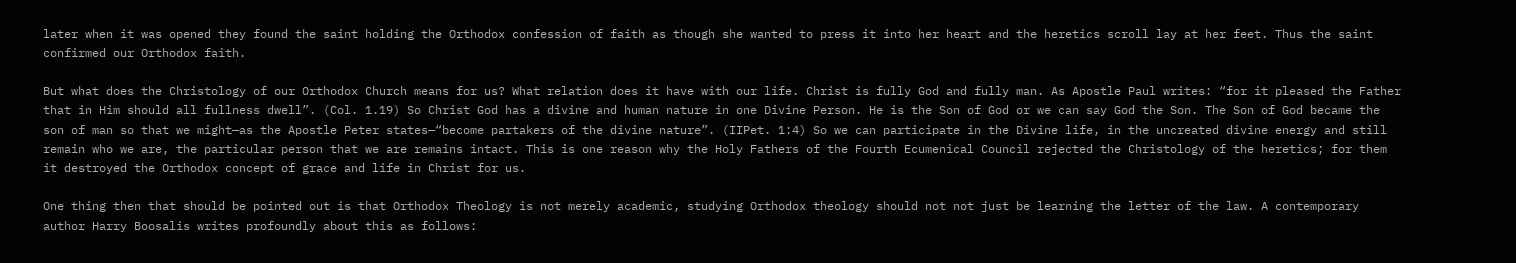later when it was opened they found the saint holding the Orthodox confession of faith as though she wanted to press it into her heart and the heretics scroll lay at her feet. Thus the saint confirmed our Orthodox faith.

But what does the Christology of our Orthodox Church means for us? What relation does it have with our life. Christ is fully God and fully man. As Apostle Paul writes: “for it pleased the Father that in Him should all fullness dwell”. (Col. 1.19) So Christ God has a divine and human nature in one Divine Person. He is the Son of God or we can say God the Son. The Son of God became the son of man so that we might—as the Apostle Peter states—“become partakers of the divine nature”. (IIPet. 1:4) So we can participate in the Divine life, in the uncreated divine energy and still remain who we are, the particular person that we are remains intact. This is one reason why the Holy Fathers of the Fourth Ecumenical Council rejected the Christology of the heretics; for them it destroyed the Orthodox concept of grace and life in Christ for us.

One thing then that should be pointed out is that Orthodox Theology is not merely academic, studying Orthodox theology should not not just be learning the letter of the law. A contemporary author Harry Boosalis writes profoundly about this as follows: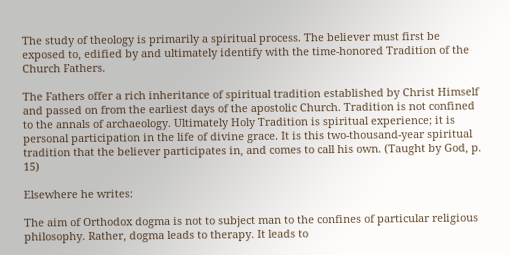The study of theology is primarily a spiritual process. The believer must first be exposed to, edified by and ultimately identify with the time-honored Tradition of the Church Fathers.

The Fathers offer a rich inheritance of spiritual tradition established by Christ Himself and passed on from the earliest days of the apostolic Church. Tradition is not confined to the annals of archaeology. Ultimately Holy Tradition is spiritual experience; it is personal participation in the life of divine grace. It is this two-thousand-year spiritual tradition that the believer participates in, and comes to call his own. (Taught by God, p. 15)

Elsewhere he writes:

The aim of Orthodox dogma is not to subject man to the confines of particular religious philosophy. Rather, dogma leads to therapy. It leads to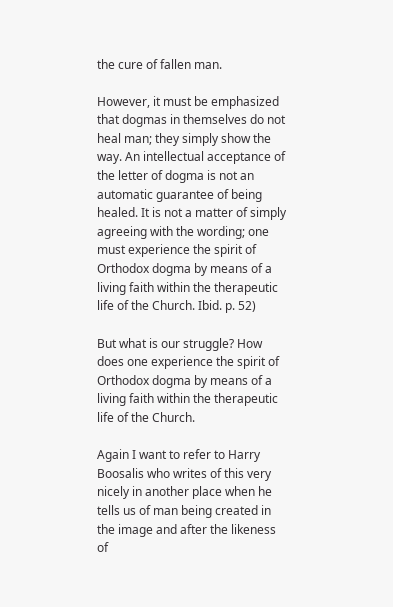the cure of fallen man.

However, it must be emphasized that dogmas in themselves do not heal man; they simply show the way. An intellectual acceptance of the letter of dogma is not an automatic guarantee of being healed. It is not a matter of simply agreeing with the wording; one must experience the spirit of Orthodox dogma by means of a living faith within the therapeutic life of the Church. Ibid. p. 52)

But what is our struggle? How does one experience the spirit of Orthodox dogma by means of a living faith within the therapeutic life of the Church.

Again I want to refer to Harry Boosalis who writes of this very nicely in another place when he tells us of man being created in the image and after the likeness of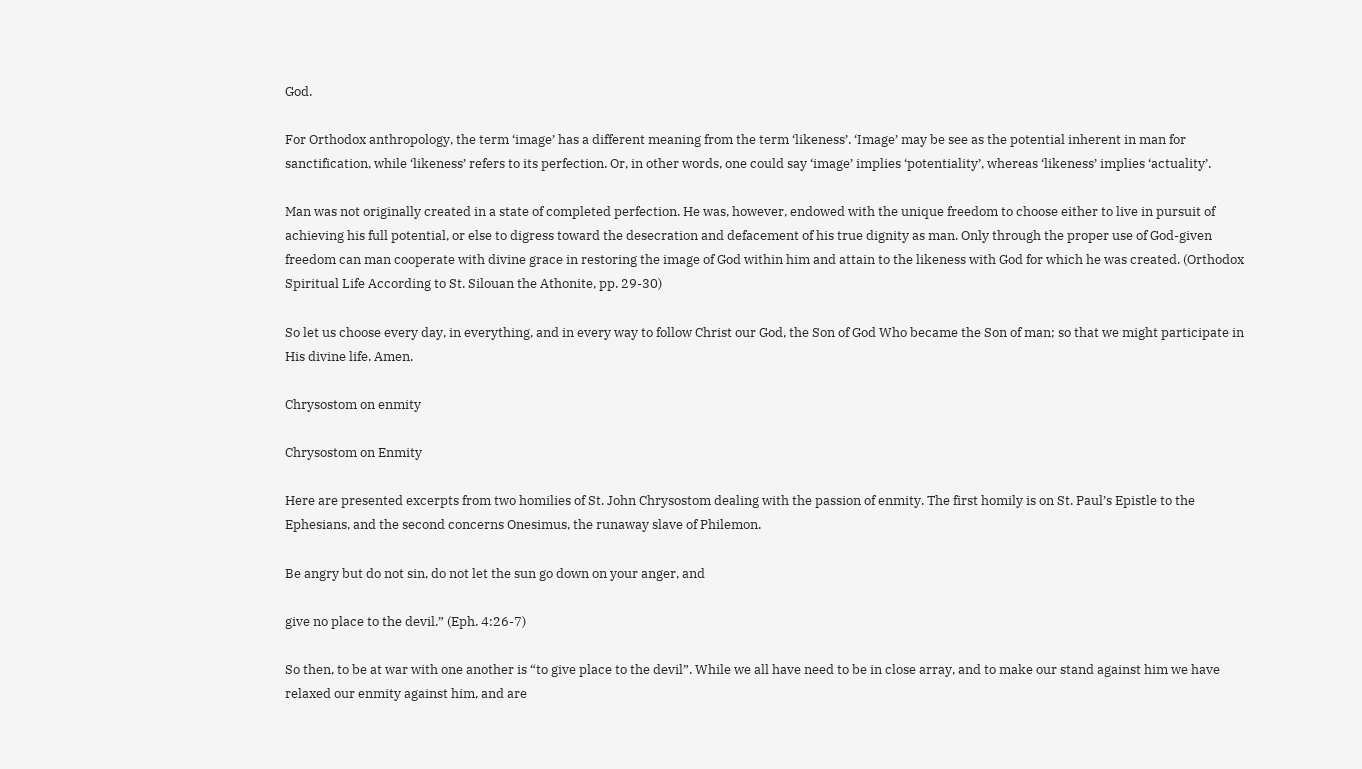God.

For Orthodox anthropology, the term ‘image’ has a different meaning from the term ‘likeness’. ‘Image’ may be see as the potential inherent in man for sanctification, while ‘likeness’ refers to its perfection. Or, in other words, one could say ‘image’ implies ‘potentiality’, whereas ‘likeness’ implies ‘actuality’.

Man was not originally created in a state of completed perfection. He was, however, endowed with the unique freedom to choose either to live in pursuit of achieving his full potential, or else to digress toward the desecration and defacement of his true dignity as man. Only through the proper use of God-given freedom can man cooperate with divine grace in restoring the image of God within him and attain to the likeness with God for which he was created. (Orthodox Spiritual Life According to St. Silouan the Athonite, pp. 29-30)

So let us choose every day, in everything, and in every way to follow Christ our God, the Son of God Who became the Son of man; so that we might participate in His divine life. Amen.

Chrysostom on enmity

Chrysostom on Enmity

Here are presented excerpts from two homilies of St. John Chrysostom dealing with the passion of enmity. The first homily is on St. Paul’s Epistle to the Ephesians, and the second concerns Onesimus, the runaway slave of Philemon.

Be angry but do not sin, do not let the sun go down on your anger, and

give no place to the devil.” (Eph. 4:26-7)

So then, to be at war with one another is “to give place to the devil”. While we all have need to be in close array, and to make our stand against him we have relaxed our enmity against him, and are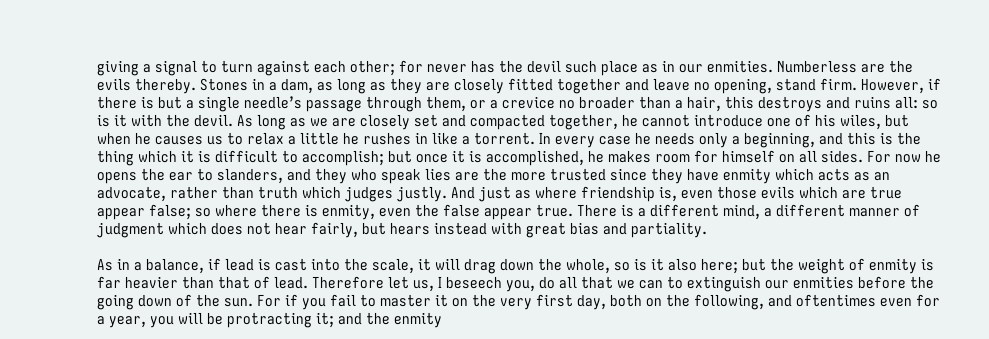giving a signal to turn against each other; for never has the devil such place as in our enmities. Numberless are the evils thereby. Stones in a dam, as long as they are closely fitted together and leave no opening, stand firm. However, if there is but a single needle’s passage through them, or a crevice no broader than a hair, this destroys and ruins all: so is it with the devil. As long as we are closely set and compacted together, he cannot introduce one of his wiles, but when he causes us to relax a little he rushes in like a torrent. In every case he needs only a beginning, and this is the thing which it is difficult to accomplish; but once it is accomplished, he makes room for himself on all sides. For now he opens the ear to slanders, and they who speak lies are the more trusted since they have enmity which acts as an advocate, rather than truth which judges justly. And just as where friendship is, even those evils which are true appear false; so where there is enmity, even the false appear true. There is a different mind, a different manner of judgment which does not hear fairly, but hears instead with great bias and partiality.

As in a balance, if lead is cast into the scale, it will drag down the whole, so is it also here; but the weight of enmity is far heavier than that of lead. Therefore let us, I beseech you, do all that we can to extinguish our enmities before the going down of the sun. For if you fail to master it on the very first day, both on the following, and oftentimes even for a year, you will be protracting it; and the enmity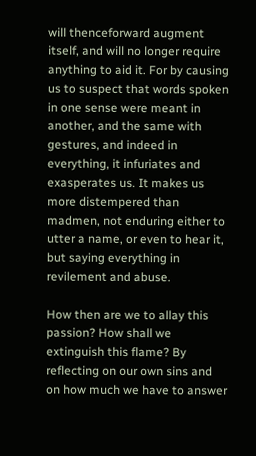will thenceforward augment itself, and will no longer require anything to aid it. For by causing us to suspect that words spoken in one sense were meant in another, and the same with gestures, and indeed in everything, it infuriates and exasperates us. It makes us more distempered than madmen, not enduring either to utter a name, or even to hear it, but saying everything in revilement and abuse.

How then are we to allay this passion? How shall we extinguish this flame? By reflecting on our own sins and on how much we have to answer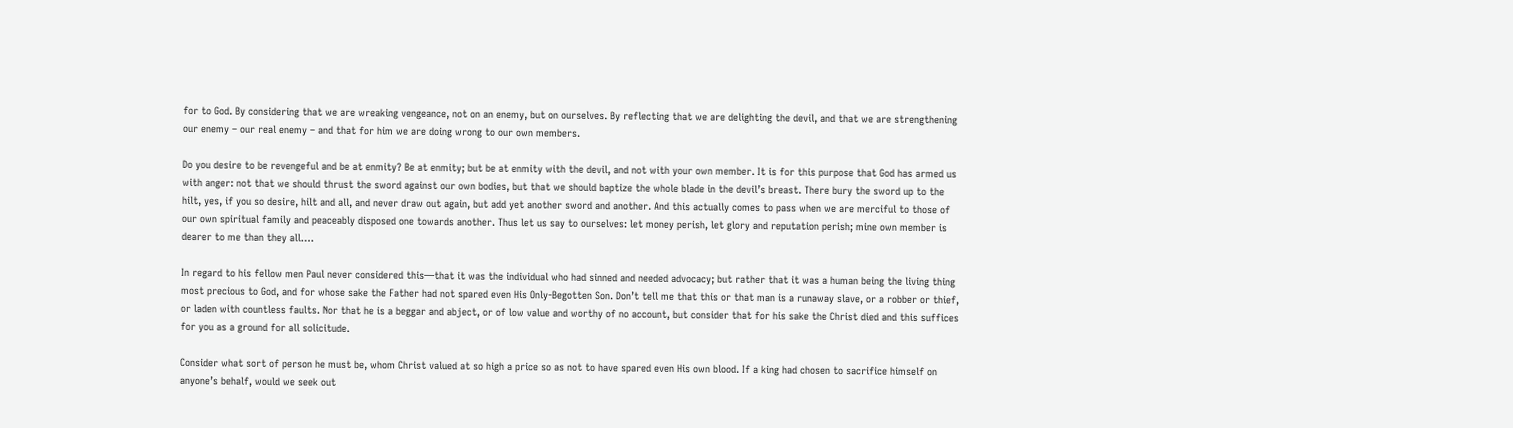for to God. By considering that we are wreaking vengeance, not on an enemy, but on ourselves. By reflecting that we are delighting the devil, and that we are strengthening our enemy – our real enemy – and that for him we are doing wrong to our own members.

Do you desire to be revengeful and be at enmity? Be at enmity; but be at enmity with the devil, and not with your own member. It is for this purpose that God has armed us with anger: not that we should thrust the sword against our own bodies, but that we should baptize the whole blade in the devil’s breast. There bury the sword up to the hilt, yes, if you so desire, hilt and all, and never draw out again, but add yet another sword and another. And this actually comes to pass when we are merciful to those of our own spiritual family and peaceably disposed one towards another. Thus let us say to ourselves: let money perish, let glory and reputation perish; mine own member is dearer to me than they all….

In regard to his fellow men Paul never considered this—that it was the individual who had sinned and needed advocacy; but rather that it was a human being the living thing most precious to God, and for whose sake the Father had not spared even His Only-Begotten Son. Don’t tell me that this or that man is a runaway slave, or a robber or thief, or laden with countless faults. Nor that he is a beggar and abject, or of low value and worthy of no account, but consider that for his sake the Christ died and this suffices for you as a ground for all solicitude.

Consider what sort of person he must be, whom Christ valued at so high a price so as not to have spared even His own blood. If a king had chosen to sacrifice himself on anyone’s behalf, would we seek out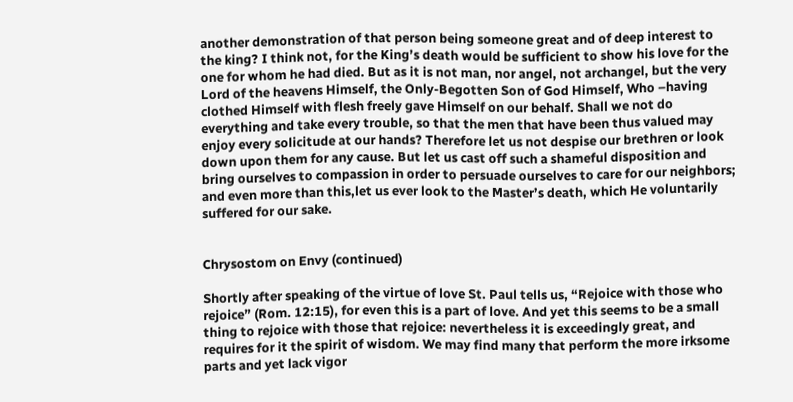another demonstration of that person being someone great and of deep interest to the king? I think not, for the King’s death would be sufficient to show his love for the one for whom he had died. But as it is not man, nor angel, not archangel, but the very Lord of the heavens Himself, the Only-Begotten Son of God Himself, Who –having clothed Himself with flesh freely gave Himself on our behalf. Shall we not do everything and take every trouble, so that the men that have been thus valued may enjoy every solicitude at our hands? Therefore let us not despise our brethren or look down upon them for any cause. But let us cast off such a shameful disposition and bring ourselves to compassion in order to persuade ourselves to care for our neighbors; and even more than this,let us ever look to the Master’s death, which He voluntarily suffered for our sake.


Chrysostom on Envy (continued)

Shortly after speaking of the virtue of love St. Paul tells us, “Rejoice with those who rejoice” (Rom. 12:15), for even this is a part of love. And yet this seems to be a small thing to rejoice with those that rejoice: nevertheless it is exceedingly great, and requires for it the spirit of wisdom. We may find many that perform the more irksome parts and yet lack vigor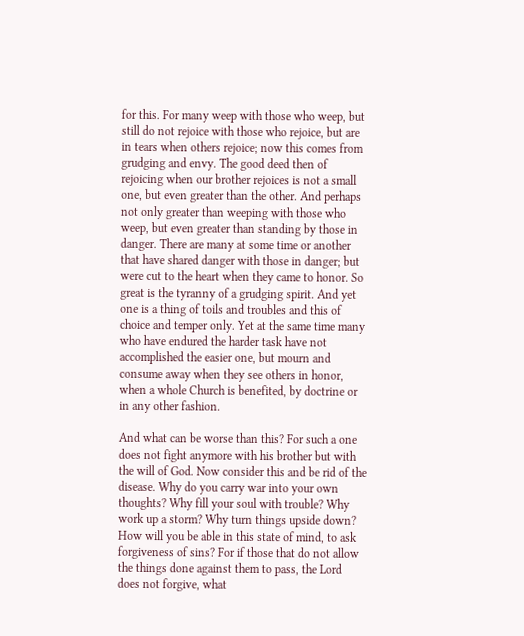for this. For many weep with those who weep, but still do not rejoice with those who rejoice, but are in tears when others rejoice; now this comes from grudging and envy. The good deed then of rejoicing when our brother rejoices is not a small one, but even greater than the other. And perhaps not only greater than weeping with those who weep, but even greater than standing by those in danger. There are many at some time or another that have shared danger with those in danger; but were cut to the heart when they came to honor. So great is the tyranny of a grudging spirit. And yet one is a thing of toils and troubles and this of choice and temper only. Yet at the same time many who have endured the harder task have not accomplished the easier one, but mourn and consume away when they see others in honor, when a whole Church is benefited, by doctrine or in any other fashion.

And what can be worse than this? For such a one does not fight anymore with his brother but with the will of God. Now consider this and be rid of the disease. Why do you carry war into your own thoughts? Why fill your soul with trouble? Why work up a storm? Why turn things upside down? How will you be able in this state of mind, to ask forgiveness of sins? For if those that do not allow the things done against them to pass, the Lord does not forgive, what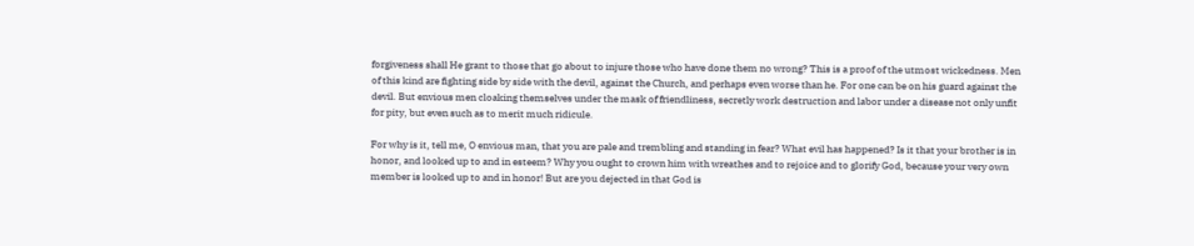forgiveness shall He grant to those that go about to injure those who have done them no wrong? This is a proof of the utmost wickedness. Men of this kind are fighting side by side with the devil, against the Church, and perhaps even worse than he. For one can be on his guard against the devil. But envious men cloaking themselves under the mask of friendliness, secretly work destruction and labor under a disease not only unfit for pity, but even such as to merit much ridicule.

For why is it, tell me, O envious man, that you are pale and trembling and standing in fear? What evil has happened? Is it that your brother is in honor, and looked up to and in esteem? Why you ought to crown him with wreathes and to rejoice and to glorify God, because your very own member is looked up to and in honor! But are you dejected in that God is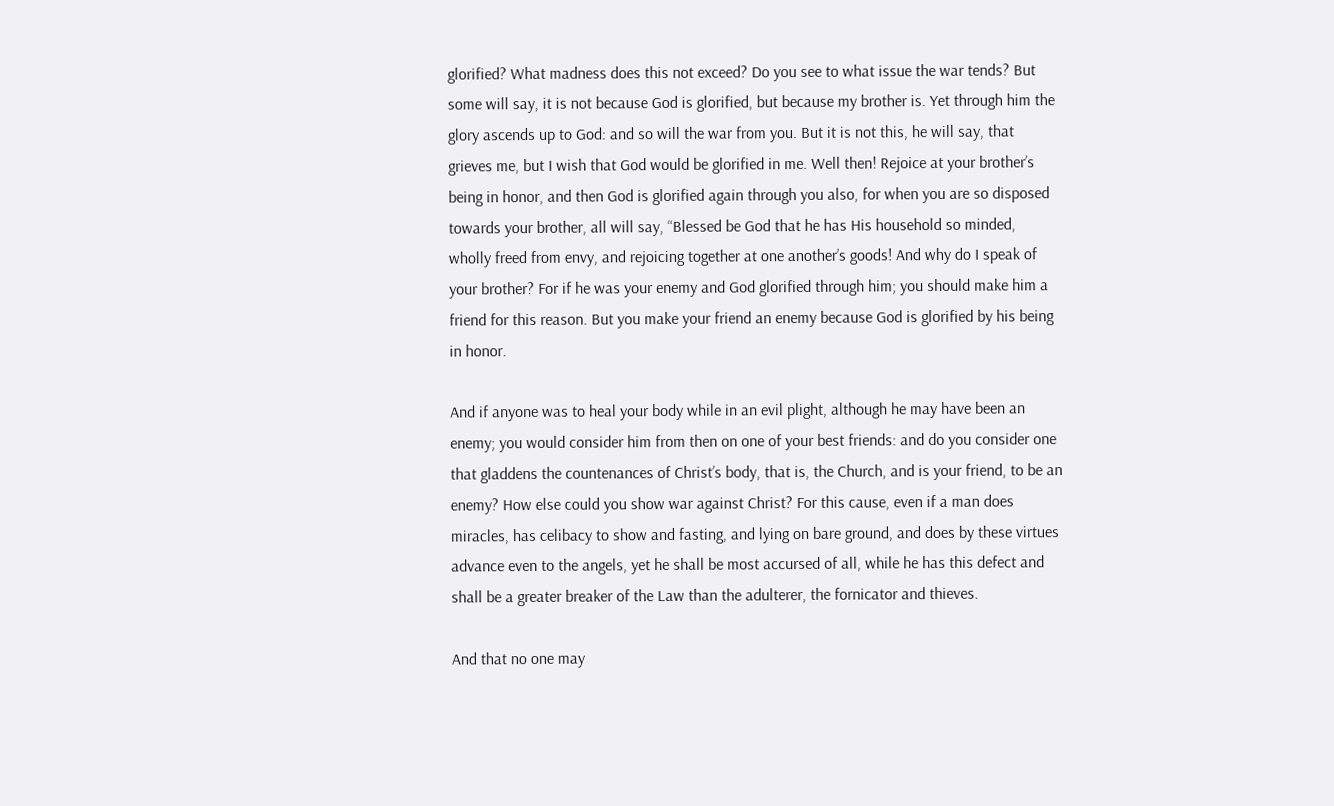glorified? What madness does this not exceed? Do you see to what issue the war tends? But some will say, it is not because God is glorified, but because my brother is. Yet through him the glory ascends up to God: and so will the war from you. But it is not this, he will say, that grieves me, but I wish that God would be glorified in me. Well then! Rejoice at your brother’s being in honor, and then God is glorified again through you also, for when you are so disposed towards your brother, all will say, “Blessed be God that he has His household so minded, wholly freed from envy, and rejoicing together at one another’s goods! And why do I speak of your brother? For if he was your enemy and God glorified through him; you should make him a friend for this reason. But you make your friend an enemy because God is glorified by his being in honor.

And if anyone was to heal your body while in an evil plight, although he may have been an enemy; you would consider him from then on one of your best friends: and do you consider one that gladdens the countenances of Christ’s body, that is, the Church, and is your friend, to be an enemy? How else could you show war against Christ? For this cause, even if a man does miracles, has celibacy to show and fasting, and lying on bare ground, and does by these virtues advance even to the angels, yet he shall be most accursed of all, while he has this defect and shall be a greater breaker of the Law than the adulterer, the fornicator and thieves.

And that no one may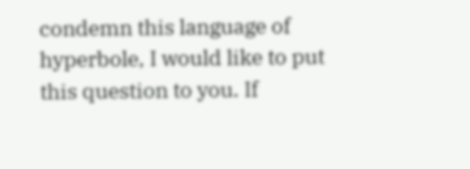condemn this language of hyperbole, I would like to put this question to you. If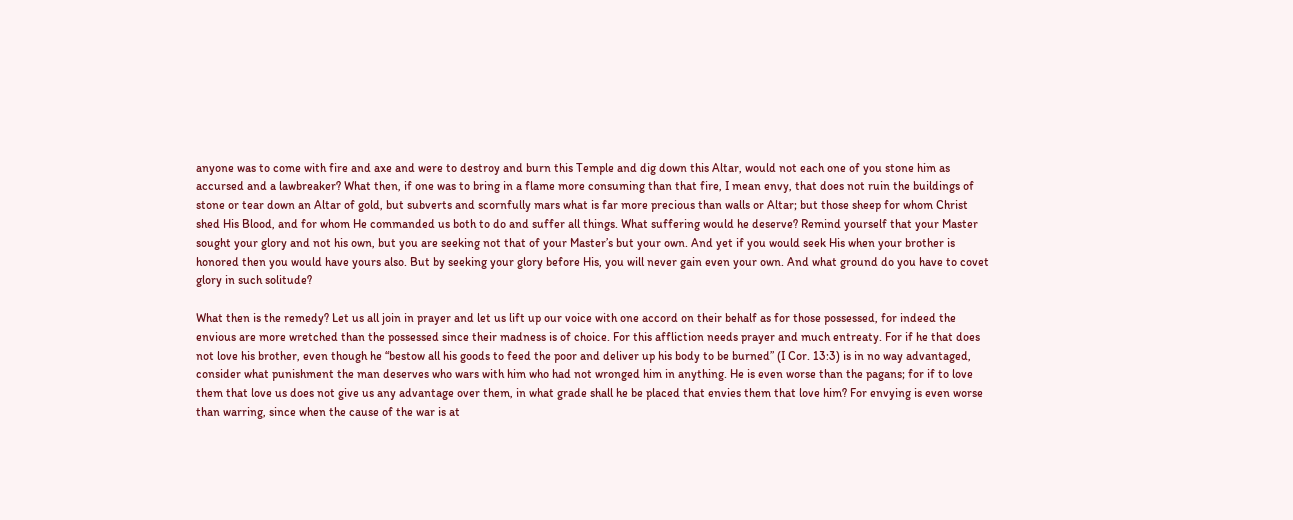anyone was to come with fire and axe and were to destroy and burn this Temple and dig down this Altar, would not each one of you stone him as accursed and a lawbreaker? What then, if one was to bring in a flame more consuming than that fire, I mean envy, that does not ruin the buildings of stone or tear down an Altar of gold, but subverts and scornfully mars what is far more precious than walls or Altar; but those sheep for whom Christ shed His Blood, and for whom He commanded us both to do and suffer all things. What suffering would he deserve? Remind yourself that your Master sought your glory and not his own, but you are seeking not that of your Master’s but your own. And yet if you would seek His when your brother is honored then you would have yours also. But by seeking your glory before His, you will never gain even your own. And what ground do you have to covet glory in such solitude?

What then is the remedy? Let us all join in prayer and let us lift up our voice with one accord on their behalf as for those possessed, for indeed the envious are more wretched than the possessed since their madness is of choice. For this affliction needs prayer and much entreaty. For if he that does not love his brother, even though he “bestow all his goods to feed the poor and deliver up his body to be burned” (I Cor. 13:3) is in no way advantaged, consider what punishment the man deserves who wars with him who had not wronged him in anything. He is even worse than the pagans; for if to love them that love us does not give us any advantage over them, in what grade shall he be placed that envies them that love him? For envying is even worse than warring, since when the cause of the war is at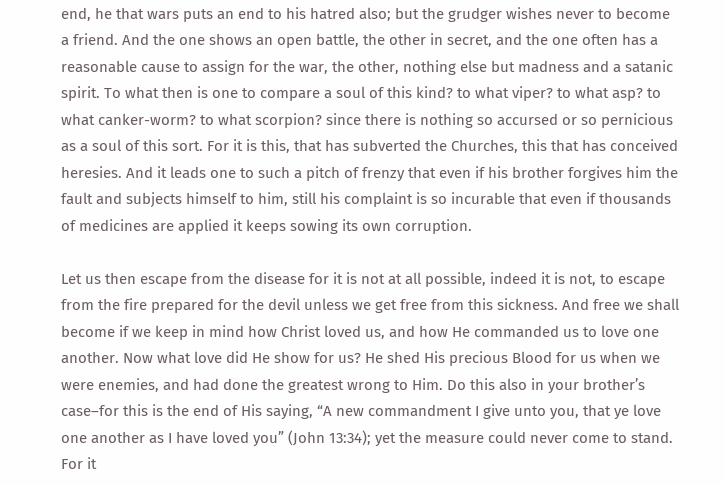end, he that wars puts an end to his hatred also; but the grudger wishes never to become a friend. And the one shows an open battle, the other in secret, and the one often has a reasonable cause to assign for the war, the other, nothing else but madness and a satanic spirit. To what then is one to compare a soul of this kind? to what viper? to what asp? to what canker-worm? to what scorpion? since there is nothing so accursed or so pernicious as a soul of this sort. For it is this, that has subverted the Churches, this that has conceived heresies. And it leads one to such a pitch of frenzy that even if his brother forgives him the fault and subjects himself to him, still his complaint is so incurable that even if thousands of medicines are applied it keeps sowing its own corruption.

Let us then escape from the disease for it is not at all possible, indeed it is not, to escape from the fire prepared for the devil unless we get free from this sickness. And free we shall become if we keep in mind how Christ loved us, and how He commanded us to love one another. Now what love did He show for us? He shed His precious Blood for us when we were enemies, and had done the greatest wrong to Him. Do this also in your brother’s case–for this is the end of His saying, “A new commandment I give unto you, that ye love one another as I have loved you” (John 13:34); yet the measure could never come to stand. For it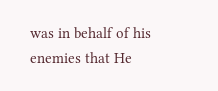was in behalf of his enemies that He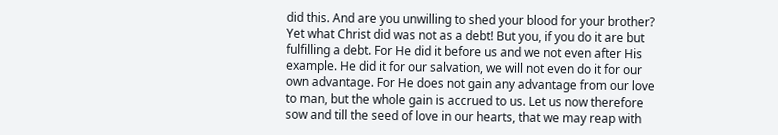did this. And are you unwilling to shed your blood for your brother? Yet what Christ did was not as a debt! But you, if you do it are but fulfilling a debt. For He did it before us and we not even after His example. He did it for our salvation, we will not even do it for our own advantage. For He does not gain any advantage from our love to man, but the whole gain is accrued to us. Let us now therefore sow and till the seed of love in our hearts, that we may reap with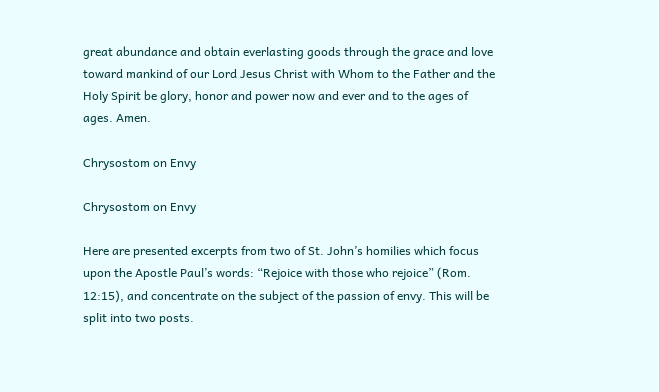great abundance and obtain everlasting goods through the grace and love toward mankind of our Lord Jesus Christ with Whom to the Father and the Holy Spirit be glory, honor and power now and ever and to the ages of ages. Amen.

Chrysostom on Envy

Chrysostom on Envy

Here are presented excerpts from two of St. John’s homilies which focus upon the Apostle Paul’s words: “Rejoice with those who rejoice” (Rom. 12:15), and concentrate on the subject of the passion of envy. This will be split into two posts.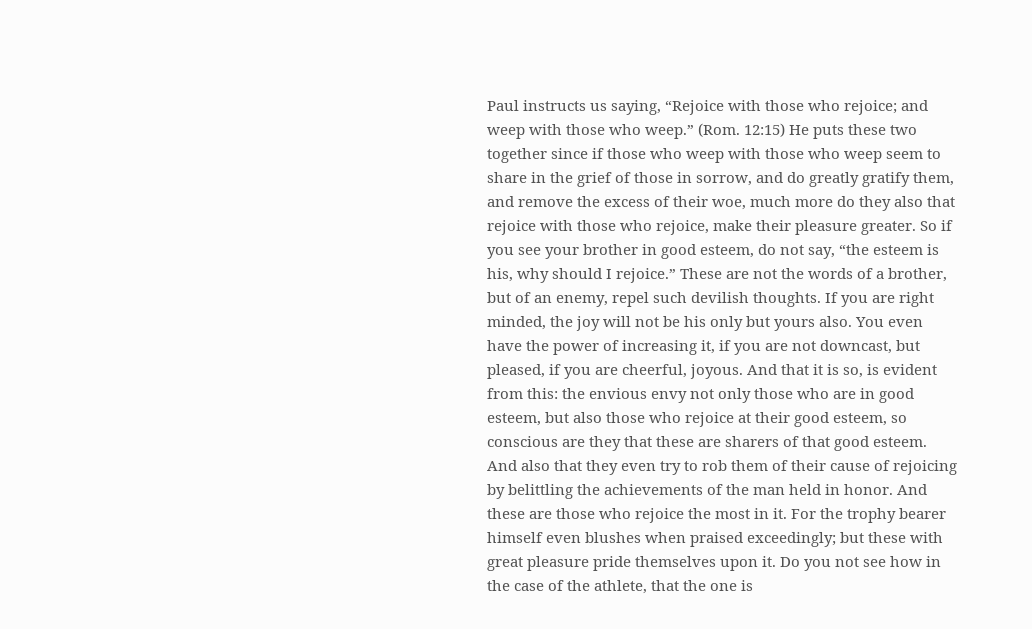Paul instructs us saying, “Rejoice with those who rejoice; and weep with those who weep.” (Rom. 12:15) He puts these two together since if those who weep with those who weep seem to share in the grief of those in sorrow, and do greatly gratify them, and remove the excess of their woe, much more do they also that rejoice with those who rejoice, make their pleasure greater. So if you see your brother in good esteem, do not say, “the esteem is his, why should I rejoice.” These are not the words of a brother, but of an enemy, repel such devilish thoughts. If you are right minded, the joy will not be his only but yours also. You even have the power of increasing it, if you are not downcast, but pleased, if you are cheerful, joyous. And that it is so, is evident from this: the envious envy not only those who are in good esteem, but also those who rejoice at their good esteem, so conscious are they that these are sharers of that good esteem. And also that they even try to rob them of their cause of rejoicing by belittling the achievements of the man held in honor. And these are those who rejoice the most in it. For the trophy bearer himself even blushes when praised exceedingly; but these with great pleasure pride themselves upon it. Do you not see how in the case of the athlete, that the one is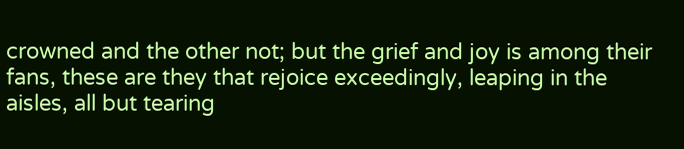crowned and the other not; but the grief and joy is among their fans, these are they that rejoice exceedingly, leaping in the aisles, all but tearing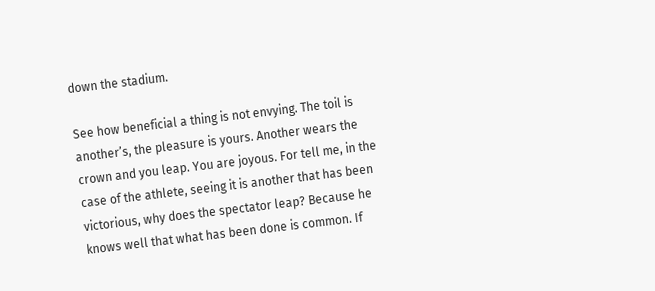down the stadium.

See how beneficial a thing is not envying. The toil is another’s, the pleasure is yours. Another wears the crown and you leap. You are joyous. For tell me, in the case of the athlete, seeing it is another that has been victorious, why does the spectator leap? Because he knows well that what has been done is common. If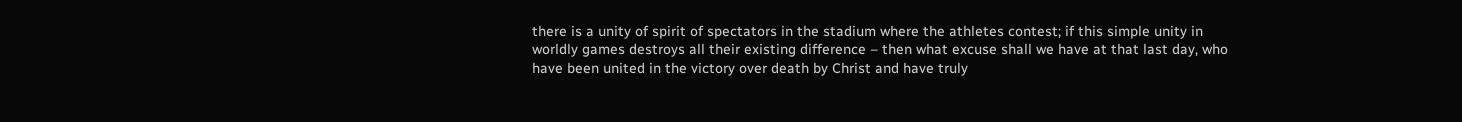there is a unity of spirit of spectators in the stadium where the athletes contest; if this simple unity in worldly games destroys all their existing difference – then what excuse shall we have at that last day, who have been united in the victory over death by Christ and have truly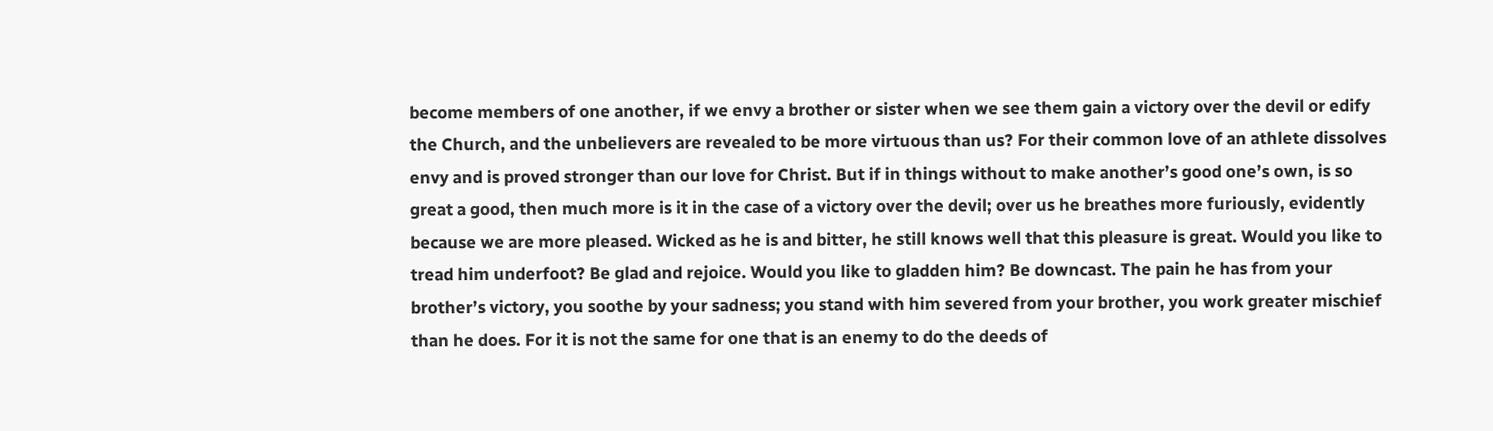become members of one another, if we envy a brother or sister when we see them gain a victory over the devil or edify the Church, and the unbelievers are revealed to be more virtuous than us? For their common love of an athlete dissolves envy and is proved stronger than our love for Christ. But if in things without to make another’s good one’s own, is so great a good, then much more is it in the case of a victory over the devil; over us he breathes more furiously, evidently because we are more pleased. Wicked as he is and bitter, he still knows well that this pleasure is great. Would you like to tread him underfoot? Be glad and rejoice. Would you like to gladden him? Be downcast. The pain he has from your brother’s victory, you soothe by your sadness; you stand with him severed from your brother, you work greater mischief than he does. For it is not the same for one that is an enemy to do the deeds of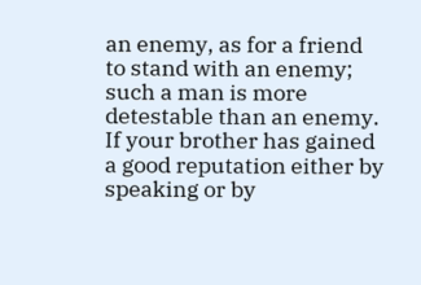an enemy, as for a friend to stand with an enemy; such a man is more detestable than an enemy. If your brother has gained a good reputation either by speaking or by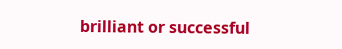brilliant or successful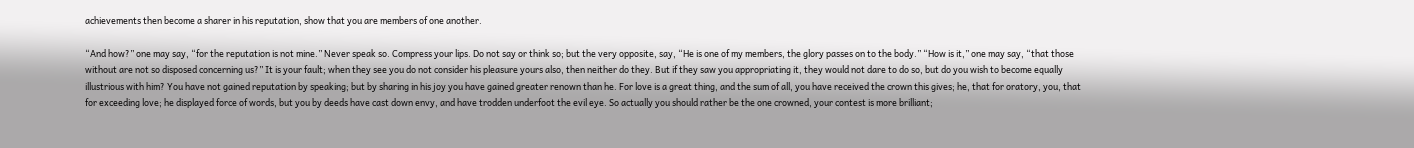achievements then become a sharer in his reputation, show that you are members of one another.

“And how?” one may say, “for the reputation is not mine.” Never speak so. Compress your lips. Do not say or think so; but the very opposite, say, “He is one of my members, the glory passes on to the body.” “How is it,” one may say, “that those without are not so disposed concerning us?” It is your fault; when they see you do not consider his pleasure yours also, then neither do they. But if they saw you appropriating it, they would not dare to do so, but do you wish to become equally illustrious with him? You have not gained reputation by speaking; but by sharing in his joy you have gained greater renown than he. For love is a great thing, and the sum of all, you have received the crown this gives; he, that for oratory, you, that for exceeding love; he displayed force of words, but you by deeds have cast down envy, and have trodden underfoot the evil eye. So actually you should rather be the one crowned, your contest is more brilliant;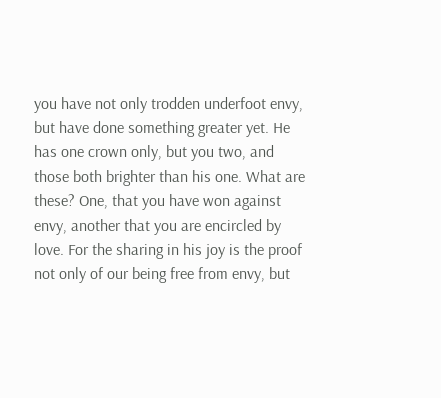you have not only trodden underfoot envy, but have done something greater yet. He has one crown only, but you two, and those both brighter than his one. What are these? One, that you have won against envy, another that you are encircled by love. For the sharing in his joy is the proof not only of our being free from envy, but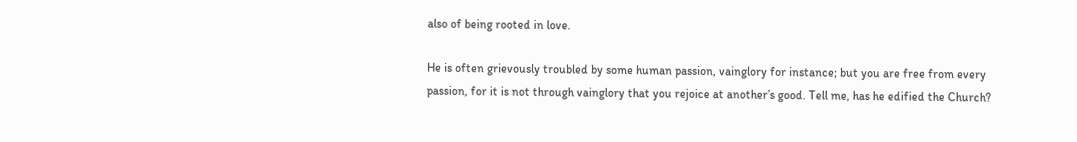also of being rooted in love.

He is often grievously troubled by some human passion, vainglory for instance; but you are free from every passion, for it is not through vainglory that you rejoice at another’s good. Tell me, has he edified the Church?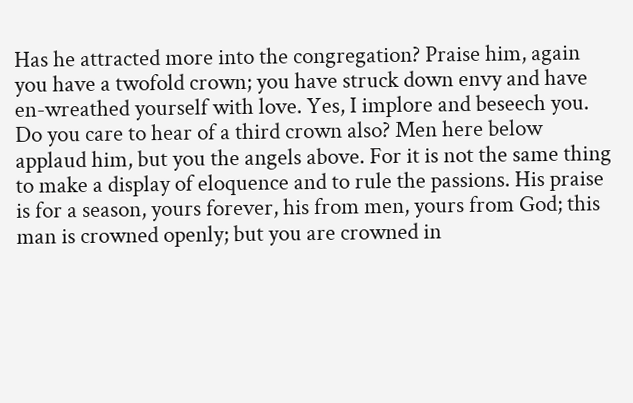Has he attracted more into the congregation? Praise him, again you have a twofold crown; you have struck down envy and have en-wreathed yourself with love. Yes, I implore and beseech you. Do you care to hear of a third crown also? Men here below applaud him, but you the angels above. For it is not the same thing to make a display of eloquence and to rule the passions. His praise is for a season, yours forever, his from men, yours from God; this man is crowned openly; but you are crowned in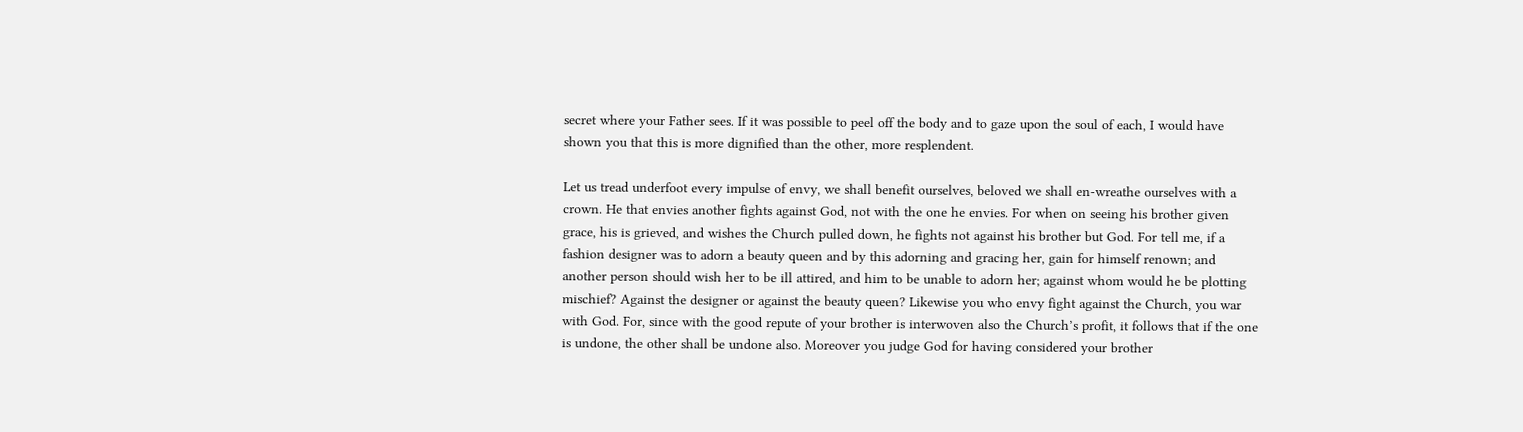secret where your Father sees. If it was possible to peel off the body and to gaze upon the soul of each, I would have shown you that this is more dignified than the other, more resplendent.

Let us tread underfoot every impulse of envy, we shall benefit ourselves, beloved we shall en-wreathe ourselves with a crown. He that envies another fights against God, not with the one he envies. For when on seeing his brother given grace, his is grieved, and wishes the Church pulled down, he fights not against his brother but God. For tell me, if a fashion designer was to adorn a beauty queen and by this adorning and gracing her, gain for himself renown; and another person should wish her to be ill attired, and him to be unable to adorn her; against whom would he be plotting mischief? Against the designer or against the beauty queen? Likewise you who envy fight against the Church, you war with God. For, since with the good repute of your brother is interwoven also the Church’s profit, it follows that if the one is undone, the other shall be undone also. Moreover you judge God for having considered your brother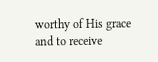worthy of His grace and to receive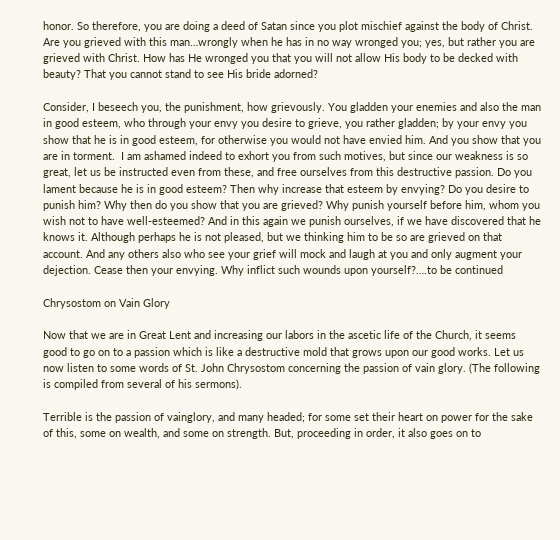honor. So therefore, you are doing a deed of Satan since you plot mischief against the body of Christ. Are you grieved with this man…wrongly when he has in no way wronged you; yes, but rather you are grieved with Christ. How has He wronged you that you will not allow His body to be decked with beauty? That you cannot stand to see His bride adorned?

Consider, I beseech you, the punishment, how grievously. You gladden your enemies and also the man in good esteem, who through your envy you desire to grieve, you rather gladden; by your envy you show that he is in good esteem, for otherwise you would not have envied him. And you show that you are in torment.  I am ashamed indeed to exhort you from such motives, but since our weakness is so great, let us be instructed even from these, and free ourselves from this destructive passion. Do you lament because he is in good esteem? Then why increase that esteem by envying? Do you desire to punish him? Why then do you show that you are grieved? Why punish yourself before him, whom you wish not to have well-esteemed? And in this again we punish ourselves, if we have discovered that he knows it. Although perhaps he is not pleased, but we thinking him to be so are grieved on that account. And any others also who see your grief will mock and laugh at you and only augment your dejection. Cease then your envying. Why inflict such wounds upon yourself?….to be continued

Chrysostom on Vain Glory

Now that we are in Great Lent and increasing our labors in the ascetic life of the Church, it seems good to go on to a passion which is like a destructive mold that grows upon our good works. Let us now listen to some words of St. John Chrysostom concerning the passion of vain glory. (The following is compiled from several of his sermons).

Terrible is the passion of vainglory, and many headed; for some set their heart on power for the sake of this, some on wealth, and some on strength. But, proceeding in order, it also goes on to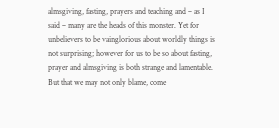almsgiving, fasting, prayers and teaching and – as I said – many are the heads of this monster. Yet for unbelievers to be vainglorious about worldly things is not surprising; however for us to be so about fasting, prayer and almsgiving is both strange and lamentable. But that we may not only blame, come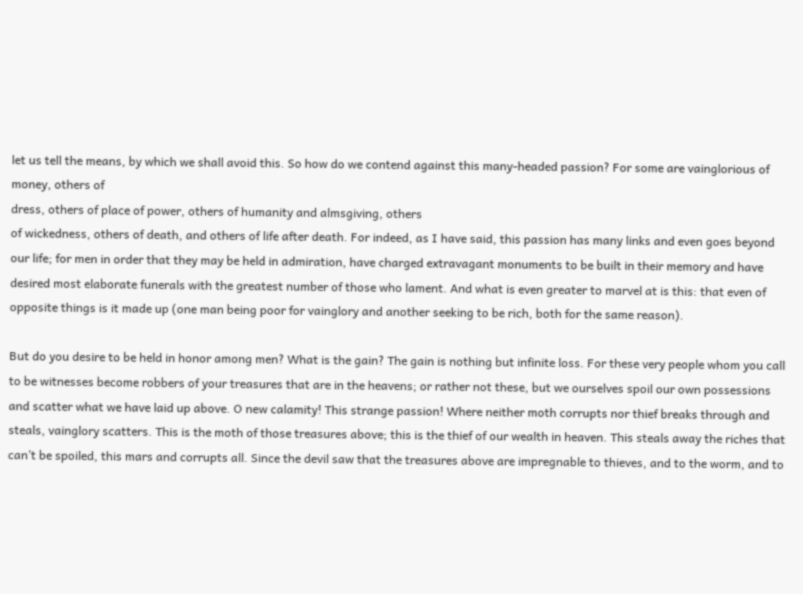let us tell the means, by which we shall avoid this. So how do we contend against this many-headed passion? For some are vainglorious of money, others of
dress, others of place of power, others of humanity and almsgiving, others
of wickedness, others of death, and others of life after death. For indeed, as I have said, this passion has many links and even goes beyond our life; for men in order that they may be held in admiration, have charged extravagant monuments to be built in their memory and have desired most elaborate funerals with the greatest number of those who lament. And what is even greater to marvel at is this: that even of opposite things is it made up (one man being poor for vainglory and another seeking to be rich, both for the same reason).

But do you desire to be held in honor among men? What is the gain? The gain is nothing but infinite loss. For these very people whom you call to be witnesses become robbers of your treasures that are in the heavens; or rather not these, but we ourselves spoil our own possessions and scatter what we have laid up above. O new calamity! This strange passion! Where neither moth corrupts nor thief breaks through and steals, vainglory scatters. This is the moth of those treasures above; this is the thief of our wealth in heaven. This steals away the riches that can’t be spoiled, this mars and corrupts all. Since the devil saw that the treasures above are impregnable to thieves, and to the worm, and to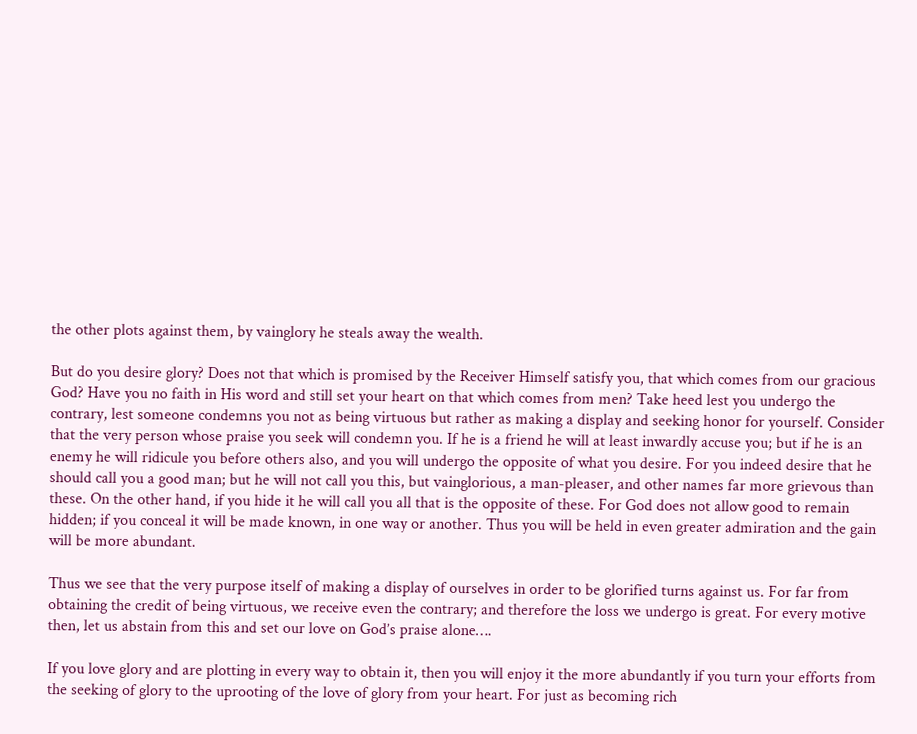the other plots against them, by vainglory he steals away the wealth.

But do you desire glory? Does not that which is promised by the Receiver Himself satisfy you, that which comes from our gracious God? Have you no faith in His word and still set your heart on that which comes from men? Take heed lest you undergo the contrary, lest someone condemns you not as being virtuous but rather as making a display and seeking honor for yourself. Consider that the very person whose praise you seek will condemn you. If he is a friend he will at least inwardly accuse you; but if he is an enemy he will ridicule you before others also, and you will undergo the opposite of what you desire. For you indeed desire that he should call you a good man; but he will not call you this, but vainglorious, a man-pleaser, and other names far more grievous than these. On the other hand, if you hide it he will call you all that is the opposite of these. For God does not allow good to remain hidden; if you conceal it will be made known, in one way or another. Thus you will be held in even greater admiration and the gain will be more abundant.

Thus we see that the very purpose itself of making a display of ourselves in order to be glorified turns against us. For far from obtaining the credit of being virtuous, we receive even the contrary; and therefore the loss we undergo is great. For every motive then, let us abstain from this and set our love on God’s praise alone….

If you love glory and are plotting in every way to obtain it, then you will enjoy it the more abundantly if you turn your efforts from the seeking of glory to the uprooting of the love of glory from your heart. For just as becoming rich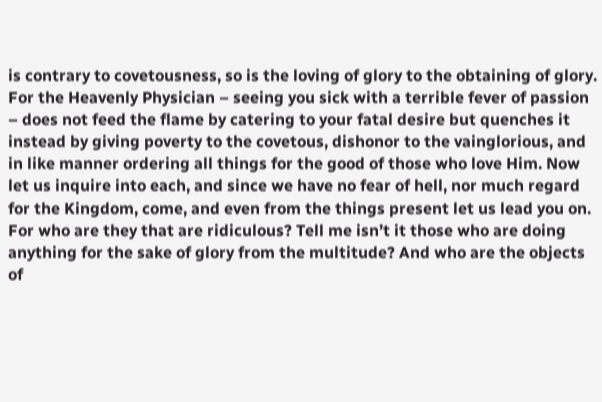is contrary to covetousness, so is the loving of glory to the obtaining of glory. For the Heavenly Physician – seeing you sick with a terrible fever of passion – does not feed the flame by catering to your fatal desire but quenches it instead by giving poverty to the covetous, dishonor to the vainglorious, and in like manner ordering all things for the good of those who love Him. Now let us inquire into each, and since we have no fear of hell, nor much regard for the Kingdom, come, and even from the things present let us lead you on. For who are they that are ridiculous? Tell me isn’t it those who are doing anything for the sake of glory from the multitude? And who are the objects of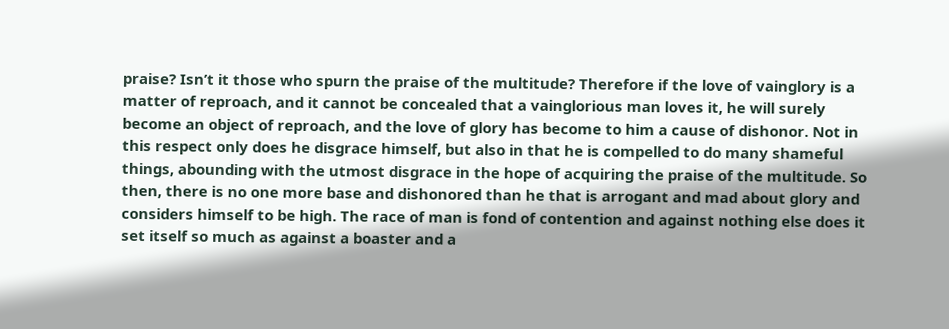praise? Isn’t it those who spurn the praise of the multitude? Therefore if the love of vainglory is a matter of reproach, and it cannot be concealed that a vainglorious man loves it, he will surely become an object of reproach, and the love of glory has become to him a cause of dishonor. Not in this respect only does he disgrace himself, but also in that he is compelled to do many shameful things, abounding with the utmost disgrace in the hope of acquiring the praise of the multitude. So then, there is no one more base and dishonored than he that is arrogant and mad about glory and considers himself to be high. The race of man is fond of contention and against nothing else does it set itself so much as against a boaster and a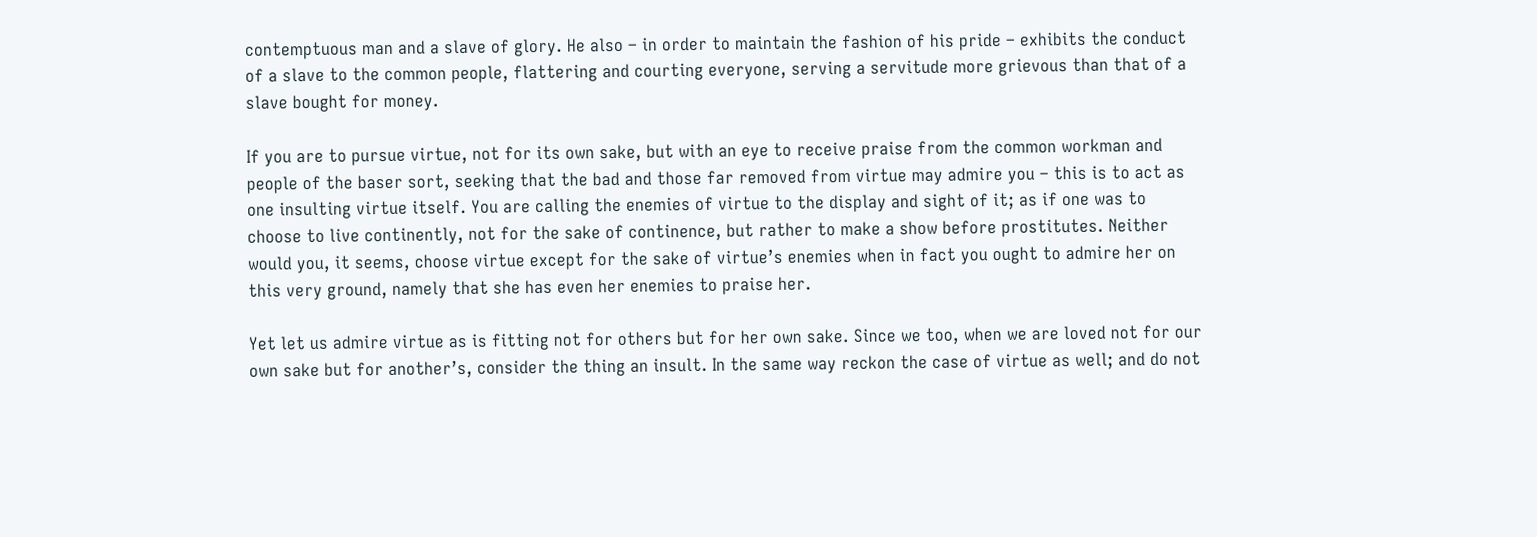contemptuous man and a slave of glory. He also – in order to maintain the fashion of his pride – exhibits the conduct of a slave to the common people, flattering and courting everyone, serving a servitude more grievous than that of a slave bought for money.

If you are to pursue virtue, not for its own sake, but with an eye to receive praise from the common workman and people of the baser sort, seeking that the bad and those far removed from virtue may admire you – this is to act as one insulting virtue itself. You are calling the enemies of virtue to the display and sight of it; as if one was to choose to live continently, not for the sake of continence, but rather to make a show before prostitutes. Neither would you, it seems, choose virtue except for the sake of virtue’s enemies when in fact you ought to admire her on this very ground, namely that she has even her enemies to praise her.

Yet let us admire virtue as is fitting not for others but for her own sake. Since we too, when we are loved not for our own sake but for another’s, consider the thing an insult. In the same way reckon the case of virtue as well; and do not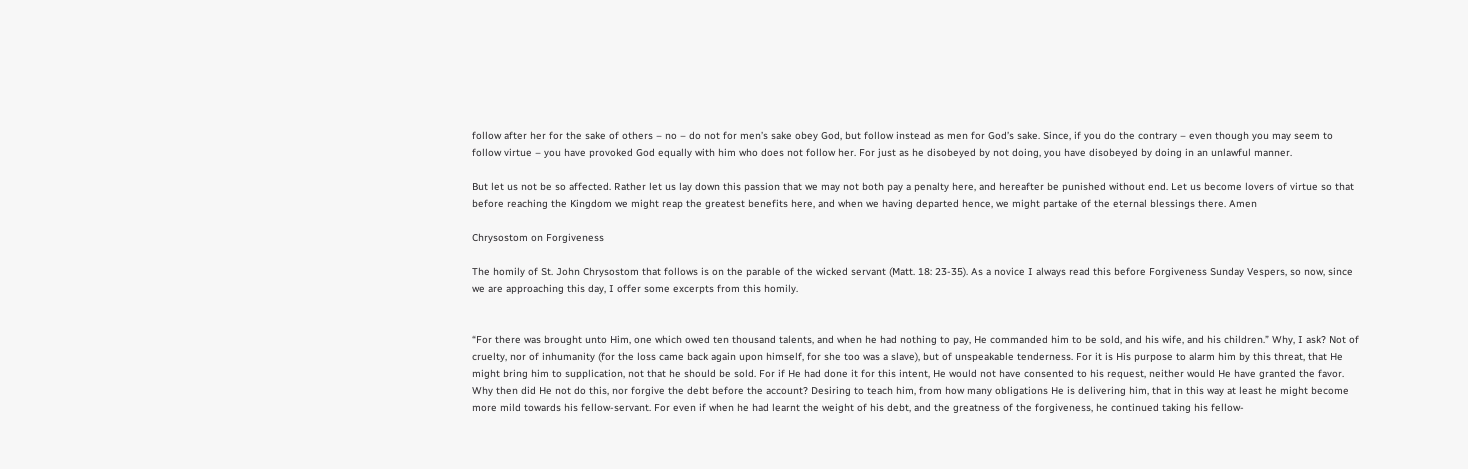follow after her for the sake of others – no – do not for men’s sake obey God, but follow instead as men for God’s sake. Since, if you do the contrary – even though you may seem to follow virtue – you have provoked God equally with him who does not follow her. For just as he disobeyed by not doing, you have disobeyed by doing in an unlawful manner.

But let us not be so affected. Rather let us lay down this passion that we may not both pay a penalty here, and hereafter be punished without end. Let us become lovers of virtue so that before reaching the Kingdom we might reap the greatest benefits here, and when we having departed hence, we might partake of the eternal blessings there. Amen

Chrysostom on Forgiveness

The homily of St. John Chrysostom that follows is on the parable of the wicked servant (Matt. 18: 23-35). As a novice I always read this before Forgiveness Sunday Vespers, so now, since we are approaching this day, I offer some excerpts from this homily.


“For there was brought unto Him, one which owed ten thousand talents, and when he had nothing to pay, He commanded him to be sold, and his wife, and his children.” Why, I ask? Not of cruelty, nor of inhumanity (for the loss came back again upon himself, for she too was a slave), but of unspeakable tenderness. For it is His purpose to alarm him by this threat, that He might bring him to supplication, not that he should be sold. For if He had done it for this intent, He would not have consented to his request, neither would He have granted the favor. Why then did He not do this, nor forgive the debt before the account? Desiring to teach him, from how many obligations He is delivering him, that in this way at least he might become more mild towards his fellow-servant. For even if when he had learnt the weight of his debt, and the greatness of the forgiveness, he continued taking his fellow-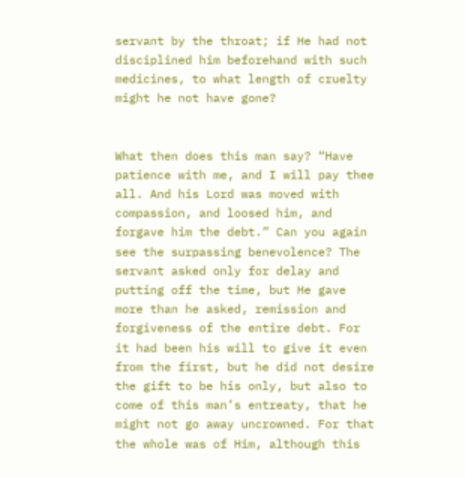servant by the throat; if He had not disciplined him beforehand with such medicines, to what length of cruelty might he not have gone?


What then does this man say? “Have patience with me, and I will pay thee all. And his Lord was moved with compassion, and loosed him, and forgave him the debt.” Can you again see the surpassing benevolence? The servant asked only for delay and putting off the time, but He gave more than he asked, remission and forgiveness of the entire debt. For it had been his will to give it even from the first, but he did not desire the gift to be his only, but also to come of this man’s entreaty, that he might not go away uncrowned. For that the whole was of Him, although this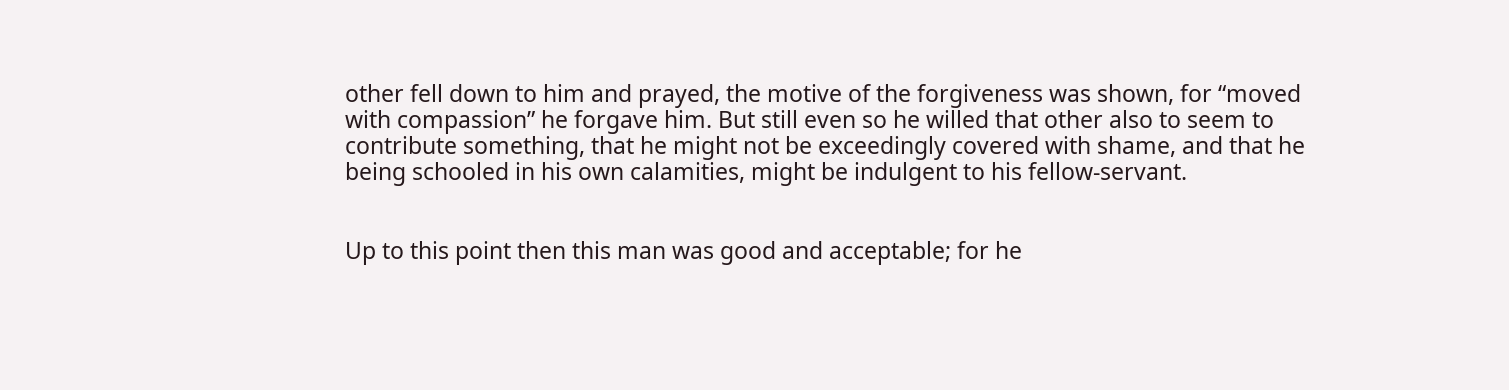other fell down to him and prayed, the motive of the forgiveness was shown, for “moved with compassion” he forgave him. But still even so he willed that other also to seem to contribute something, that he might not be exceedingly covered with shame, and that he being schooled in his own calamities, might be indulgent to his fellow-servant.


Up to this point then this man was good and acceptable; for he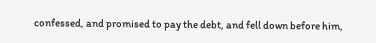confessed, and promised to pay the debt, and fell down before him,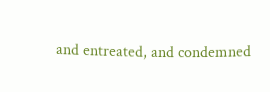and entreated, and condemned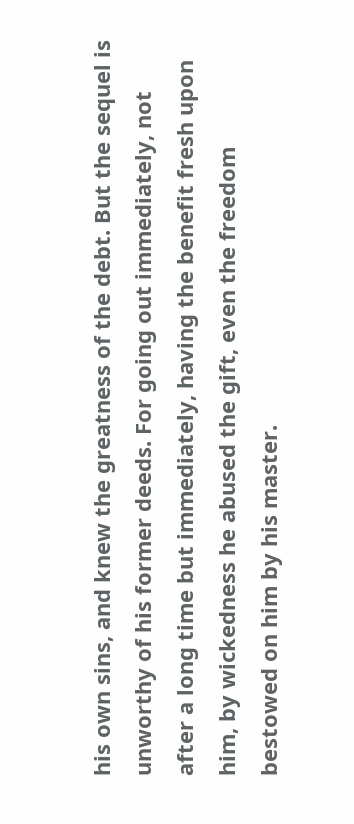his own sins, and knew the greatness of the debt. But the sequel is unworthy of his former deeds. For going out immediately, not after a long time but immediately, having the benefit fresh upon him, by wickedness he abused the gift, even the freedom bestowed on him by his master.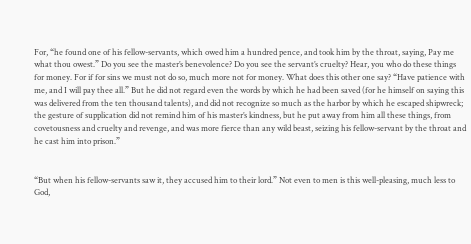For, “he found one of his fellow-servants, which owed him a hundred pence, and took him by the throat, saying, Pay me what thou owest.” Do you see the master’s benevolence? Do you see the servant’s cruelty? Hear, you who do these things for money. For if for sins we must not do so, much more not for money. What does this other one say? “Have patience with me, and I will pay thee all.” But he did not regard even the words by which he had been saved (for he himself on saying this was delivered from the ten thousand talents), and did not recognize so much as the harbor by which he escaped shipwreck; the gesture of supplication did not remind him of his master’s kindness, but he put away from him all these things, from covetousness and cruelty and revenge, and was more fierce than any wild beast, seizing his fellow-servant by the throat and he cast him into prison.”


“But when his fellow-servants saw it, they accused him to their lord.” Not even to men is this well-pleasing, much less to God,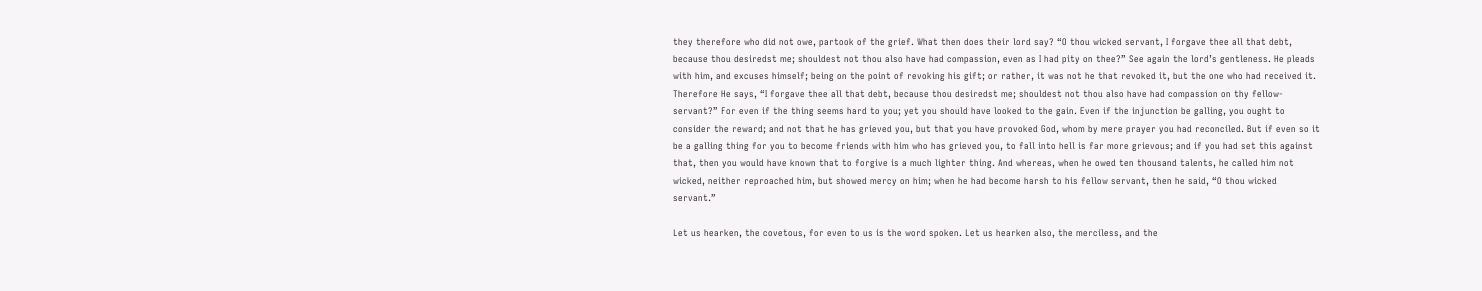they therefore who did not owe, partook of the grief. What then does their lord say? “O thou wicked servant, I forgave thee all that debt, because thou desiredst me; shouldest not thou also have had compassion, even as I had pity on thee?” See again the lord’s gentleness. He pleads with him, and excuses himself; being on the point of revoking his gift; or rather, it was not he that revoked it, but the one who had received it. Therefore He says, “I forgave thee all that debt, because thou desiredst me; shouldest not thou also have had compassion on thy fellow-servant?” For even if the thing seems hard to you; yet you should have looked to the gain. Even if the injunction be galling, you ought to consider the reward; and not that he has grieved you, but that you have provoked God, whom by mere prayer you had reconciled. But if even so it be a galling thing for you to become friends with him who has grieved you, to fall into hell is far more grievous; and if you had set this against that, then you would have known that to forgive is a much lighter thing. And whereas, when he owed ten thousand talents, he called him not wicked, neither reproached him, but showed mercy on him; when he had become harsh to his fellow servant, then he said, “O thou wicked servant.”

Let us hearken, the covetous, for even to us is the word spoken. Let us hearken also, the merciless, and the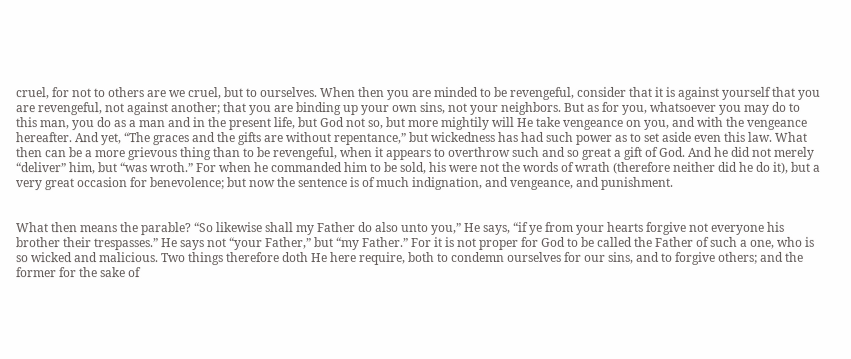cruel, for not to others are we cruel, but to ourselves. When then you are minded to be revengeful, consider that it is against yourself that you are revengeful, not against another; that you are binding up your own sins, not your neighbors. But as for you, whatsoever you may do to this man, you do as a man and in the present life, but God not so, but more mightily will He take vengeance on you, and with the vengeance hereafter. And yet, “The graces and the gifts are without repentance,” but wickedness has had such power as to set aside even this law. What then can be a more grievous thing than to be revengeful, when it appears to overthrow such and so great a gift of God. And he did not merely “deliver” him, but “was wroth.” For when he commanded him to be sold, his were not the words of wrath (therefore neither did he do it), but a very great occasion for benevolence; but now the sentence is of much indignation, and vengeance, and punishment.


What then means the parable? “So likewise shall my Father do also unto you,” He says, “if ye from your hearts forgive not everyone his brother their trespasses.” He says not “your Father,” but “my Father.” For it is not proper for God to be called the Father of such a one, who is so wicked and malicious. Two things therefore doth He here require, both to condemn ourselves for our sins, and to forgive others; and the former for the sake of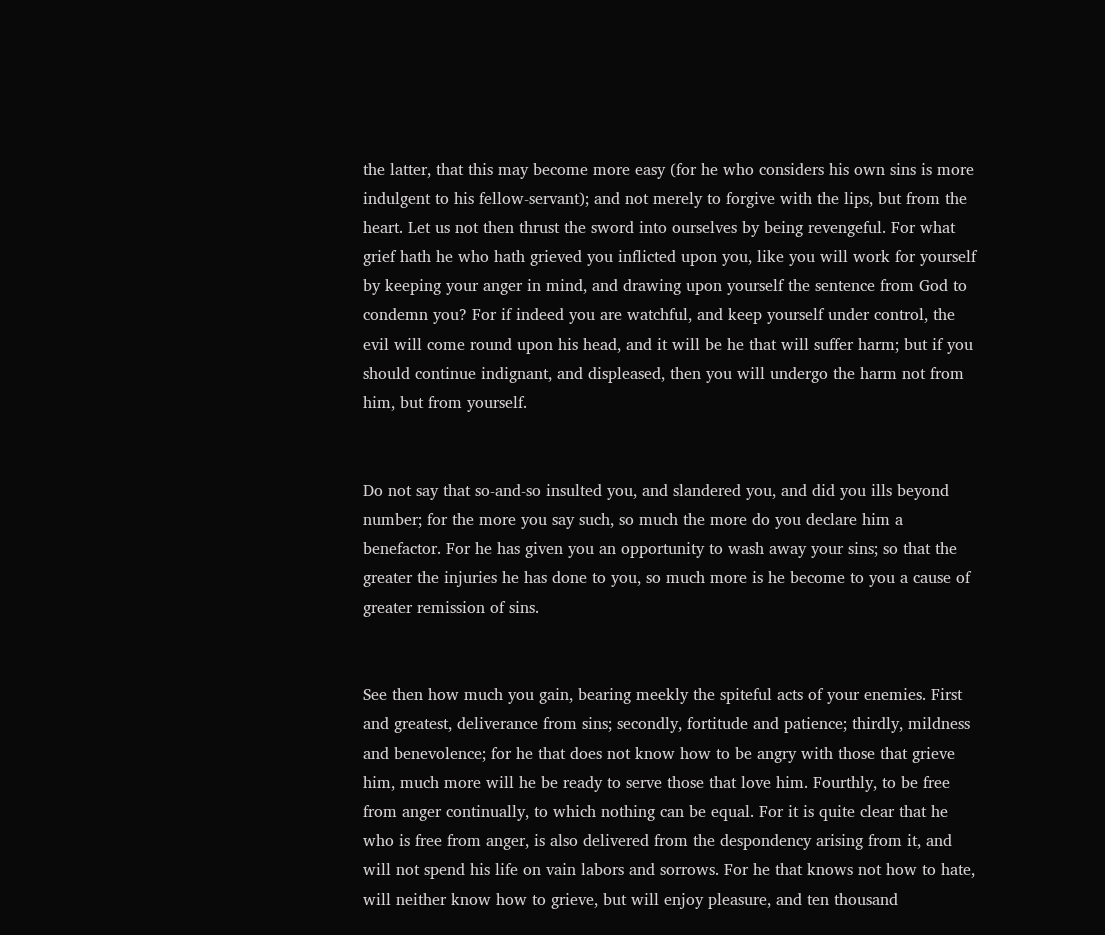the latter, that this may become more easy (for he who considers his own sins is more indulgent to his fellow-servant); and not merely to forgive with the lips, but from the heart. Let us not then thrust the sword into ourselves by being revengeful. For what grief hath he who hath grieved you inflicted upon you, like you will work for yourself by keeping your anger in mind, and drawing upon yourself the sentence from God to condemn you? For if indeed you are watchful, and keep yourself under control, the evil will come round upon his head, and it will be he that will suffer harm; but if you should continue indignant, and displeased, then you will undergo the harm not from him, but from yourself.


Do not say that so-and-so insulted you, and slandered you, and did you ills beyond number; for the more you say such, so much the more do you declare him a benefactor. For he has given you an opportunity to wash away your sins; so that the greater the injuries he has done to you, so much more is he become to you a cause of greater remission of sins.


See then how much you gain, bearing meekly the spiteful acts of your enemies. First and greatest, deliverance from sins; secondly, fortitude and patience; thirdly, mildness and benevolence; for he that does not know how to be angry with those that grieve him, much more will he be ready to serve those that love him. Fourthly, to be free from anger continually, to which nothing can be equal. For it is quite clear that he who is free from anger, is also delivered from the despondency arising from it, and will not spend his life on vain labors and sorrows. For he that knows not how to hate, will neither know how to grieve, but will enjoy pleasure, and ten thousand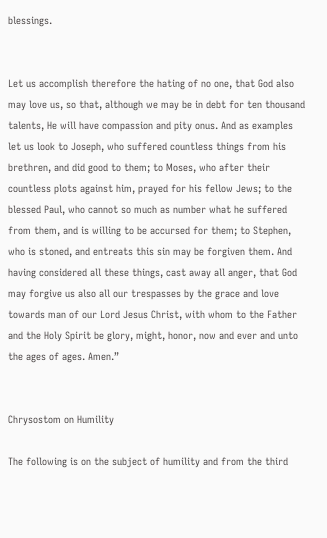blessings.


Let us accomplish therefore the hating of no one, that God also may love us, so that, although we may be in debt for ten thousand talents, He will have compassion and pity onus. And as examples let us look to Joseph, who suffered countless things from his brethren, and did good to them; to Moses, who after their countless plots against him, prayed for his fellow Jews; to the blessed Paul, who cannot so much as number what he suffered from them, and is willing to be accursed for them; to Stephen, who is stoned, and entreats this sin may be forgiven them. And having considered all these things, cast away all anger, that God may forgive us also all our trespasses by the grace and love towards man of our Lord Jesus Christ, with whom to the Father and the Holy Spirit be glory, might, honor, now and ever and unto the ages of ages. Amen.”


Chrysostom on Humility

The following is on the subject of humility and from the third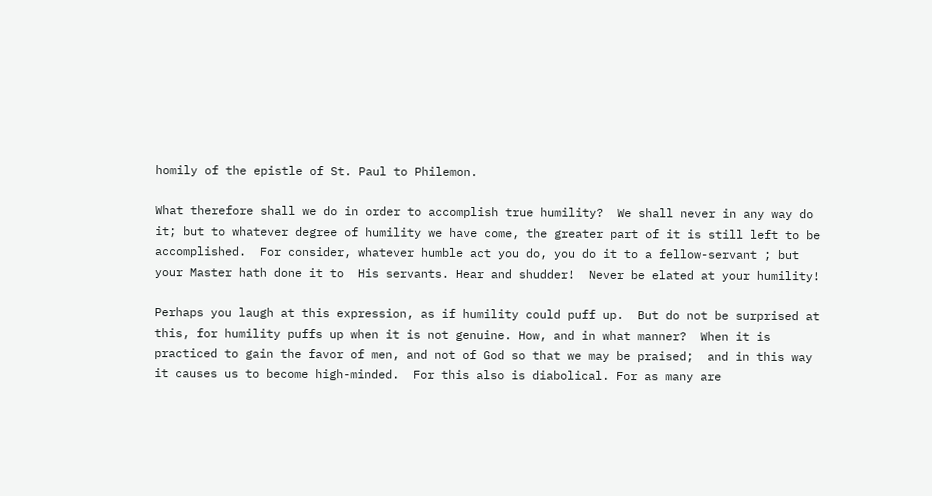homily of the epistle of St. Paul to Philemon.

What therefore shall we do in order to accomplish true humility?  We shall never in any way do it; but to whatever degree of humility we have come, the greater part of it is still left to be accomplished.  For consider, whatever humble act you do, you do it to a fellow-servant ; but your Master hath done it to  His servants. Hear and shudder!  Never be elated at your humility!

Perhaps you laugh at this expression, as if humility could puff up.  But do not be surprised at this, for humility puffs up when it is not genuine. How, and in what manner?  When it is practiced to gain the favor of men, and not of God so that we may be praised;  and in this way it causes us to become high-minded.  For this also is diabolical. For as many are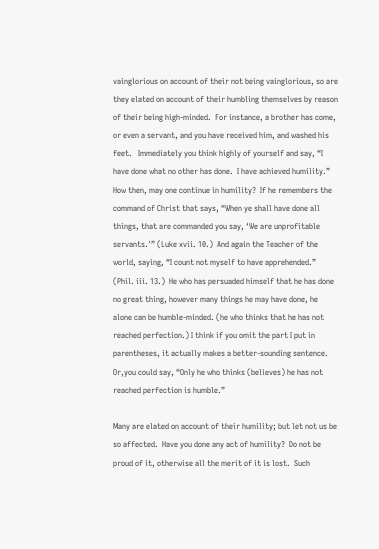vainglorious on account of their not being vainglorious, so are they elated on account of their humbling themselves by reason of their being high-minded.  For instance, a brother has come, or even a servant, and you have received him, and washed his feet.   Immediately you think highly of yourself and say, “I have done what no other has done.  I have achieved humility.”  How then, may one continue in humility?  If he remembers the command of Christ that says, “When ye shall have done all things, that are commanded you say, ‘We are unprofitable servants.'” (Luke xvii. 10.)  And again the Teacher of the world, saying, “I count not myself to have apprehended.”  (Phil. iii. 13.)  He who has persuaded himself that he has done no great thing, however many things he may have done, he alone can be humble-minded. (he who thinks that he has not reached perfection.) I think if you omit the part I put in parentheses, it actually makes a better-sounding sentence. Or,you could say, “Only he who thinks (believes) he has not reached perfection is humble.”

Many are elated on account of their humility; but let not us be so affected.  Have you done any act of humility?  Do not be proud of it, otherwise all the merit of it is lost.  Such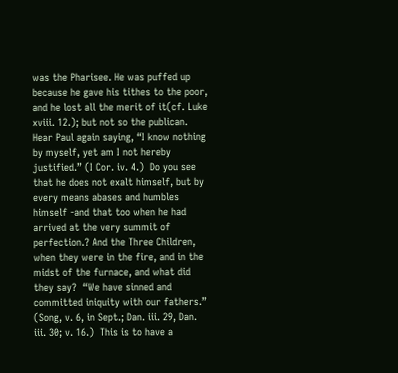was the Pharisee. He was puffed up because he gave his tithes to the poor, and he lost all the merit of it(cf. Luke xviii. 12.); but not so the publican.  Hear Paul again saying, “I know nothing by myself, yet am I not hereby justified.” (I Cor. iv. 4.)  Do you see that he does not exalt himself, but by every means abases and humbles himself -and that too when he had arrived at the very summit of perfection.? And the Three Children, when they were in the fire, and in the midst of the furnace, and what did they say?  “We have sinned and committed iniquity with our fathers.” (Song, v. 6, in Sept.; Dan. iii. 29, Dan. iii. 30; v. 16.)  This is to have a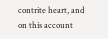contrite heart, and on this account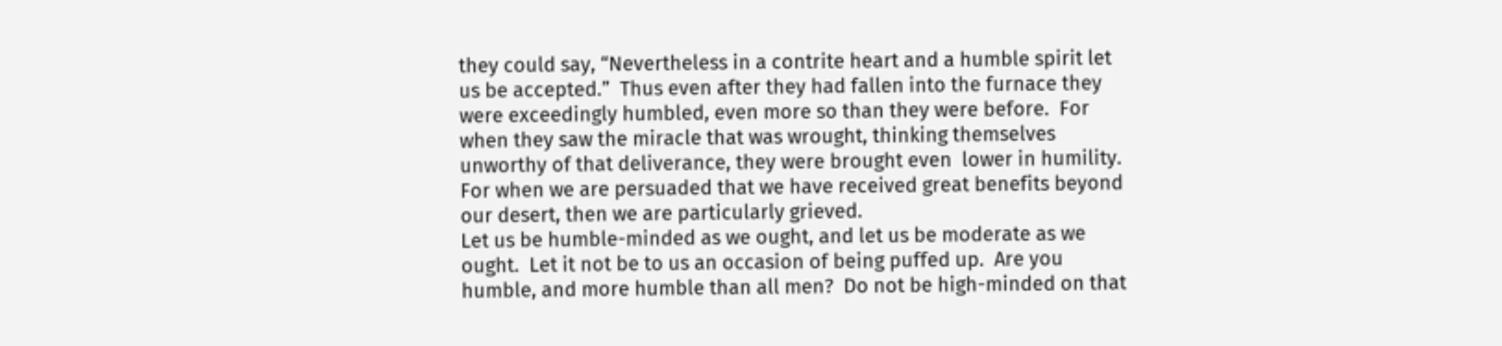they could say, “Nevertheless in a contrite heart and a humble spirit let us be accepted.”  Thus even after they had fallen into the furnace they were exceedingly humbled, even more so than they were before.  For when they saw the miracle that was wrought, thinking themselves unworthy of that deliverance, they were brought even  lower in humility.  For when we are persuaded that we have received great benefits beyond our desert, then we are particularly grieved.
Let us be humble-minded as we ought, and let us be moderate as we ought.  Let it not be to us an occasion of being puffed up.  Are you humble, and more humble than all men?  Do not be high-minded on that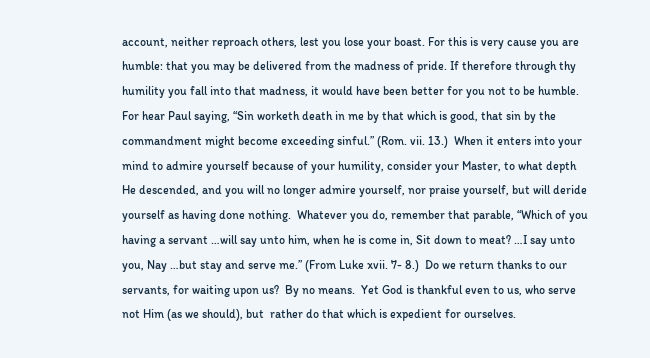account, neither reproach others, lest you lose your boast. For this is very cause you are humble: that you may be delivered from the madness of pride. If therefore through thy humility you fall into that madness, it would have been better for you not to be humble.  For hear Paul saying, “Sin worketh death in me by that which is good, that sin by the commandment might become exceeding sinful.” (Rom. vii. 13.)  When it enters into your mind to admire yourself because of your humility, consider your Master, to what depth He descended, and you will no longer admire yourself, nor praise yourself, but will deride yourself as having done nothing.  Whatever you do, remember that parable, “Which of you having a servant …will say unto him, when he is come in, Sit down to meat? …I say unto you, Nay …but stay and serve me.” (From Luke xvii. 7- 8.)  Do we return thanks to our servants, for waiting upon us?  By no means.  Yet God is thankful even to us, who serve not Him (as we should), but  rather do that which is expedient for ourselves.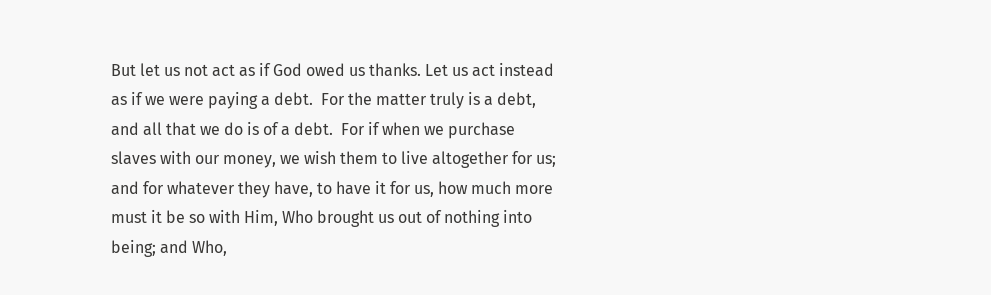But let us not act as if God owed us thanks. Let us act instead as if we were paying a debt.  For the matter truly is a debt, and all that we do is of a debt.  For if when we purchase slaves with our money, we wish them to live altogether for us; and for whatever they have, to have it for us, how much more must it be so with Him, Who brought us out of nothing into being; and Who,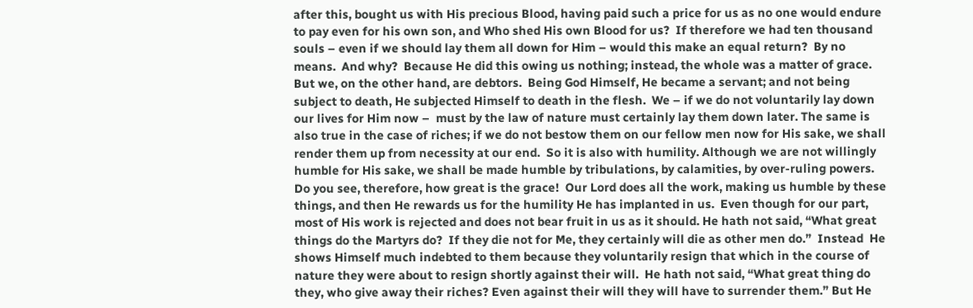after this, bought us with His precious Blood, having paid such a price for us as no one would endure to pay even for his own son, and Who shed His own Blood for us?  If therefore we had ten thousand souls – even if we should lay them all down for Him – would this make an equal return?  By no means.  And why?  Because He did this owing us nothing; instead, the whole was a matter of grace.  But we, on the other hand, are debtors.  Being God Himself, He became a servant; and not being subject to death, He subjected Himself to death in the flesh.  We – if we do not voluntarily lay down our lives for Him now –  must by the law of nature must certainly lay them down later. The same is also true in the case of riches; if we do not bestow them on our fellow men now for His sake, we shall render them up from necessity at our end.  So it is also with humility. Although we are not willingly  humble for His sake, we shall be made humble by tribulations, by calamities, by over-ruling powers.  Do you see, therefore, how great is the grace!  Our Lord does all the work, making us humble by these things, and then He rewards us for the humility He has implanted in us.  Even though for our part, most of His work is rejected and does not bear fruit in us as it should. He hath not said, “What great things do the Martyrs do?  If they die not for Me, they certainly will die as other men do.”  Instead  He shows Himself much indebted to them because they voluntarily resign that which in the course of nature they were about to resign shortly against their will.  He hath not said, “What great thing do they, who give away their riches? Even against their will they will have to surrender them.” But He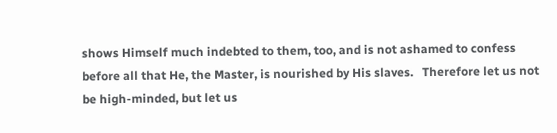shows Himself much indebted to them, too, and is not ashamed to confess before all that He, the Master, is nourished by His slaves.   Therefore let us not be high-minded, but let us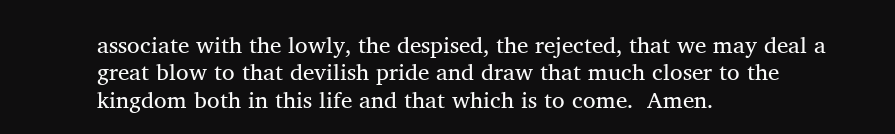associate with the lowly, the despised, the rejected, that we may deal a great blow to that devilish pride and draw that much closer to the kingdom both in this life and that which is to come.  Amen.